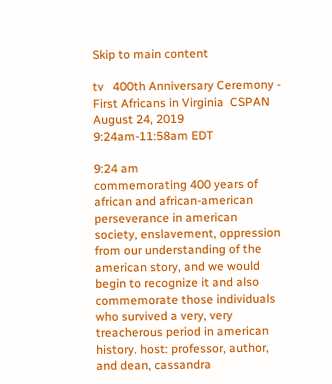Skip to main content

tv   400th Anniversary Ceremony - First Africans in Virginia  CSPAN  August 24, 2019 9:24am-11:58am EDT

9:24 am
commemorating 400 years of african and african-american perseverance in american society, enslavement, oppression from our understanding of the american story, and we would begin to recognize it and also commemorate those individuals who survived a very, very treacherous period in american history. host: professor, author, and dean, cassandra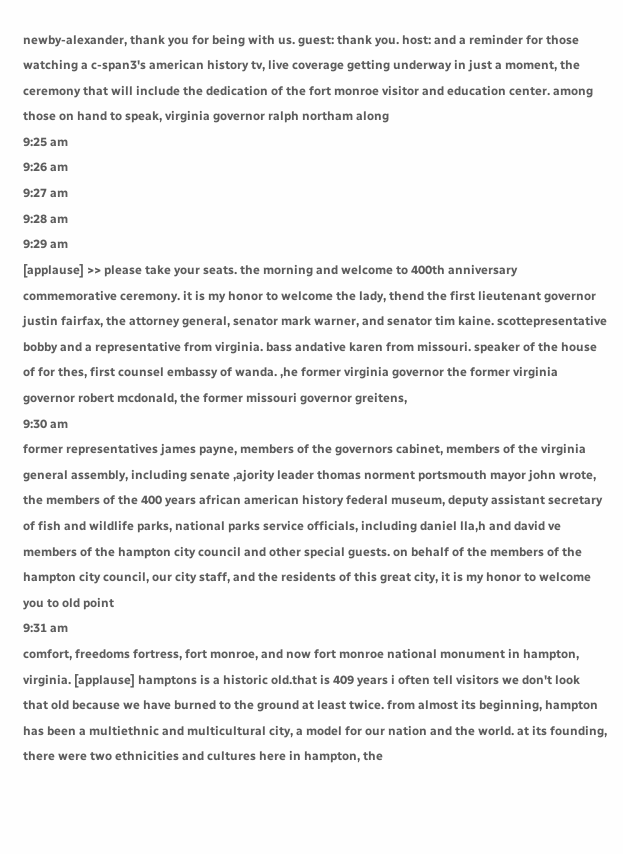newby-alexander, thank you for being with us. guest: thank you. host: and a reminder for those watching a c-span3's american history tv, live coverage getting underway in just a moment, the ceremony that will include the dedication of the fort monroe visitor and education center. among those on hand to speak, virginia governor ralph northam along
9:25 am
9:26 am
9:27 am
9:28 am
9:29 am
[applause] >> please take your seats. the morning and welcome to 400th anniversary commemorative ceremony. it is my honor to welcome the lady, thend the first lieutenant governor justin fairfax, the attorney general, senator mark warner, and senator tim kaine. scottepresentative bobby and a representative from virginia. bass andative karen from missouri. speaker of the house of for thes, first counsel embassy of wanda. ,he former virginia governor the former virginia governor robert mcdonald, the former missouri governor greitens,
9:30 am
former representatives james payne, members of the governors cabinet, members of the virginia general assembly, including senate ,ajority leader thomas norment portsmouth mayor john wrote, the members of the 400 years african american history federal museum, deputy assistant secretary of fish and wildlife parks, national parks service officials, including daniel lla,h and david ve members of the hampton city council and other special guests. on behalf of the members of the hampton city council, our city staff, and the residents of this great city, it is my honor to welcome you to old point
9:31 am
comfort, freedoms fortress, fort monroe, and now fort monroe national monument in hampton, virginia. [applause] hamptons is a historic old.that is 409 years i often tell visitors we don't look that old because we have burned to the ground at least twice. from almost its beginning, hampton has been a multiethnic and multicultural city, a model for our nation and the world. at its founding, there were two ethnicities and cultures here in hampton, the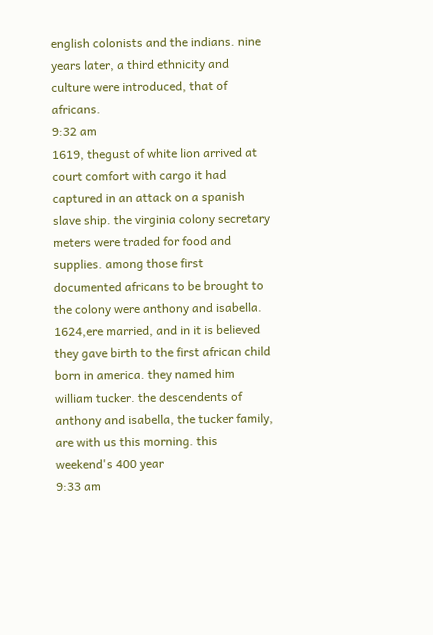english colonists and the indians. nine years later, a third ethnicity and culture were introduced, that of africans.
9:32 am
1619, thegust of white lion arrived at court comfort with cargo it had captured in an attack on a spanish slave ship. the virginia colony secretary meters were traded for food and supplies. among those first documented africans to be brought to the colony were anthony and isabella. 1624,ere married, and in it is believed they gave birth to the first african child born in america. they named him william tucker. the descendents of anthony and isabella, the tucker family, are with us this morning. this weekend's 400 year
9:33 am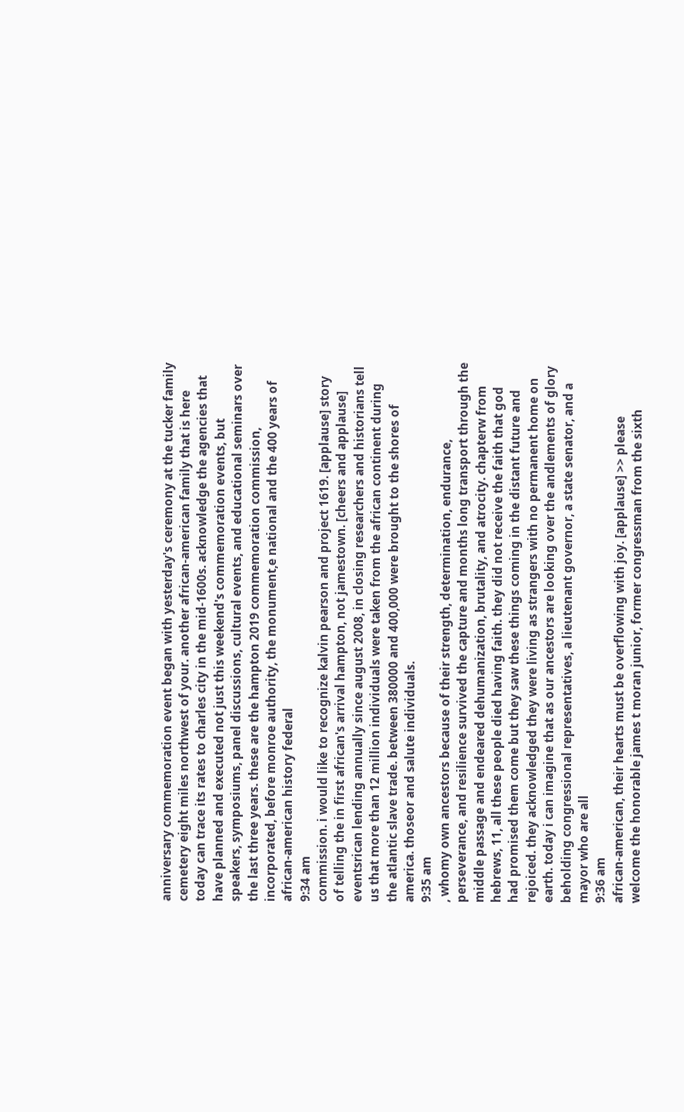anniversary commemoration event began with yesterday's ceremony at the tucker family cemetery eight miles northwest of your. another african-american family that is here today can trace its rates to charles city in the mid-1600s. acknowledge the agencies that have planned and executed not just this weekend's commemoration events, but speakers, symposiums, panel discussions, cultural events, and educational seminars over the last three years. these are the hampton 2019 commemoration commission, incorporated, before monroe authority, the monument,e national and the 400 years of african-american history federal
9:34 am
commission. i would like to recognize kalvin pearson and project 1619. [applause] story of telling the in first african's arrival hampton, not jamestown. [cheers and applause] eventsrican lending annually since august 2008, in closing researchers and historians tell us that more than 12 million individuals were taken from the african continent during the atlantic slave trade. between 380000 and 400,000 were brought to the shores of america. thoseor and salute individuals.
9:35 am
, whomy own ancestors because of their strength, determination, endurance, perseverance, and resilience survived the capture and months long transport through the middle passage and endeared dehumanization, brutality, and atrocity. chapterw from hebrews, 11, all these people died having faith. they did not receive the faith that god had promised them come but they saw these things coming in the distant future and rejoiced. they acknowledged they were living as strangers with no permanent home on earth. today i can imagine that as our ancestors are looking over the andlements of glory beholding congressional representatives, a lieutenant governor, a state senator, and a mayor who are all
9:36 am
african-american, their hearts must be overflowing with joy. [applause] >> please welcome the honorable james t moran junior, former congressman from the sixth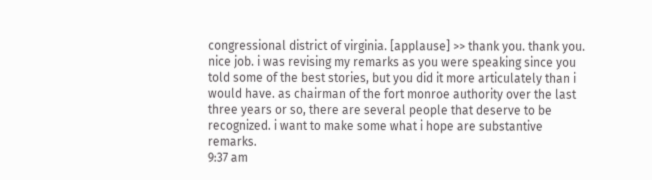congressional district of virginia. [applause] >> thank you. thank you. nice job. i was revising my remarks as you were speaking since you told some of the best stories, but you did it more articulately than i would have. as chairman of the fort monroe authority over the last three years or so, there are several people that deserve to be recognized. i want to make some what i hope are substantive remarks.
9:37 am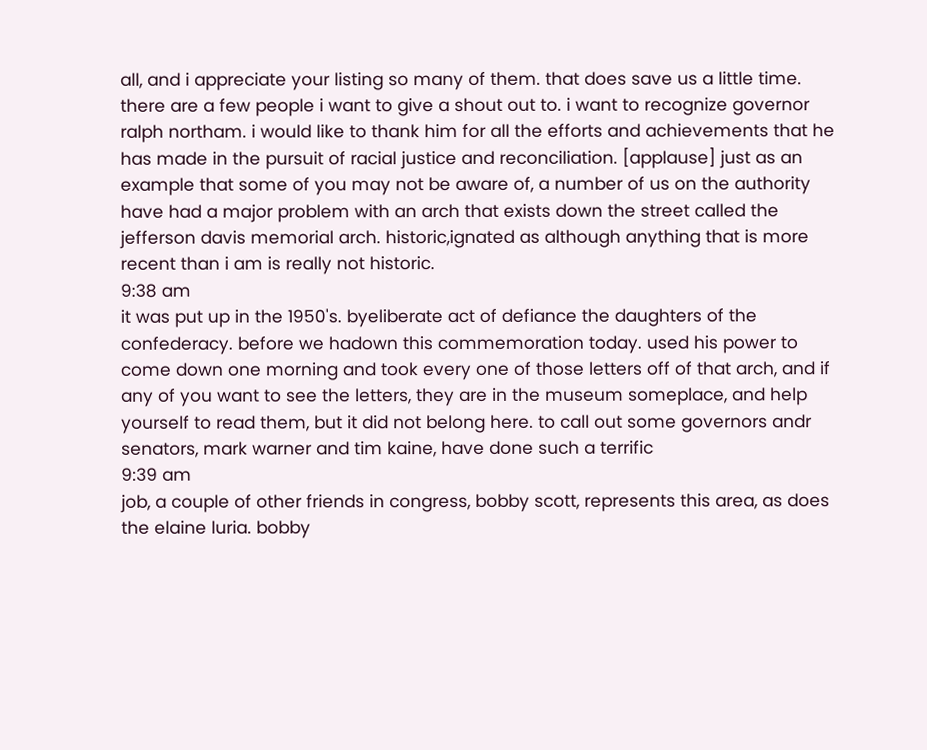all, and i appreciate your listing so many of them. that does save us a little time. there are a few people i want to give a shout out to. i want to recognize governor ralph northam. i would like to thank him for all the efforts and achievements that he has made in the pursuit of racial justice and reconciliation. [applause] just as an example that some of you may not be aware of, a number of us on the authority have had a major problem with an arch that exists down the street called the jefferson davis memorial arch. historic,ignated as although anything that is more recent than i am is really not historic.
9:38 am
it was put up in the 1950's. byeliberate act of defiance the daughters of the confederacy. before we hadown this commemoration today. used his power to come down one morning and took every one of those letters off of that arch, and if any of you want to see the letters, they are in the museum someplace, and help yourself to read them, but it did not belong here. to call out some governors andr senators, mark warner and tim kaine, have done such a terrific
9:39 am
job, a couple of other friends in congress, bobby scott, represents this area, as does the elaine luria. bobby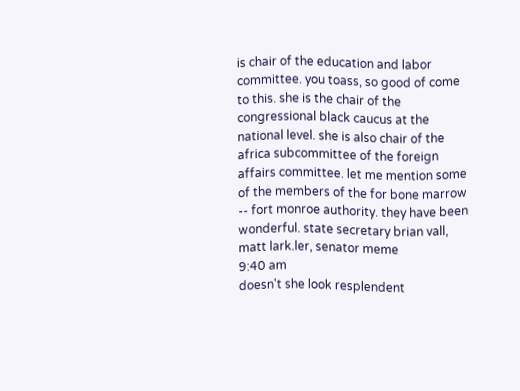is chair of the education and labor committee. you toass, so good of come to this. she is the chair of the congressional black caucus at the national level. she is also chair of the africa subcommittee of the foreign affairs committee. let me mention some of the members of the for bone marrow -- fort monroe authority. they have been wonderful. state secretary brian vall, matt lark.ler, senator meme
9:40 am
doesn't she look resplendent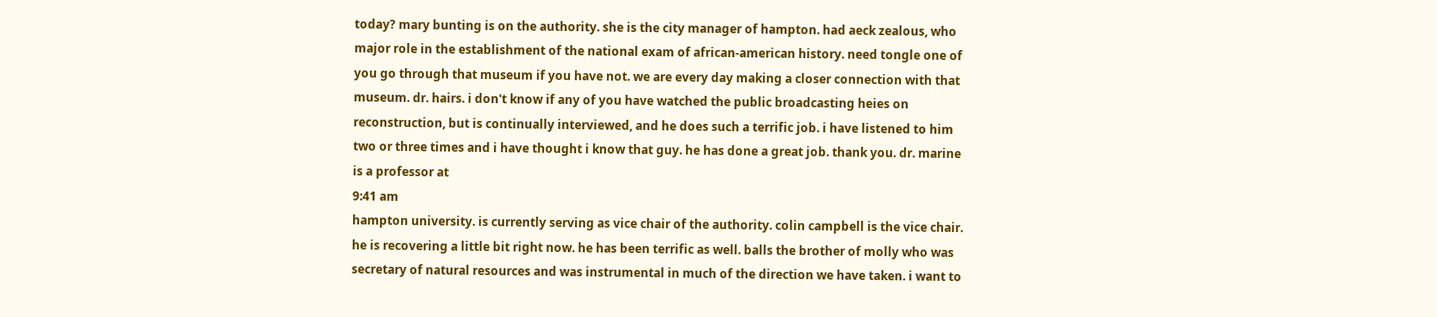today? mary bunting is on the authority. she is the city manager of hampton. had aeck zealous, who major role in the establishment of the national exam of african-american history. need tongle one of you go through that museum if you have not. we are every day making a closer connection with that museum. dr. hairs. i don't know if any of you have watched the public broadcasting heies on reconstruction, but is continually interviewed, and he does such a terrific job. i have listened to him two or three times and i have thought i know that guy. he has done a great job. thank you. dr. marine is a professor at
9:41 am
hampton university. is currently serving as vice chair of the authority. colin campbell is the vice chair. he is recovering a little bit right now. he has been terrific as well. balls the brother of molly who was secretary of natural resources and was instrumental in much of the direction we have taken. i want to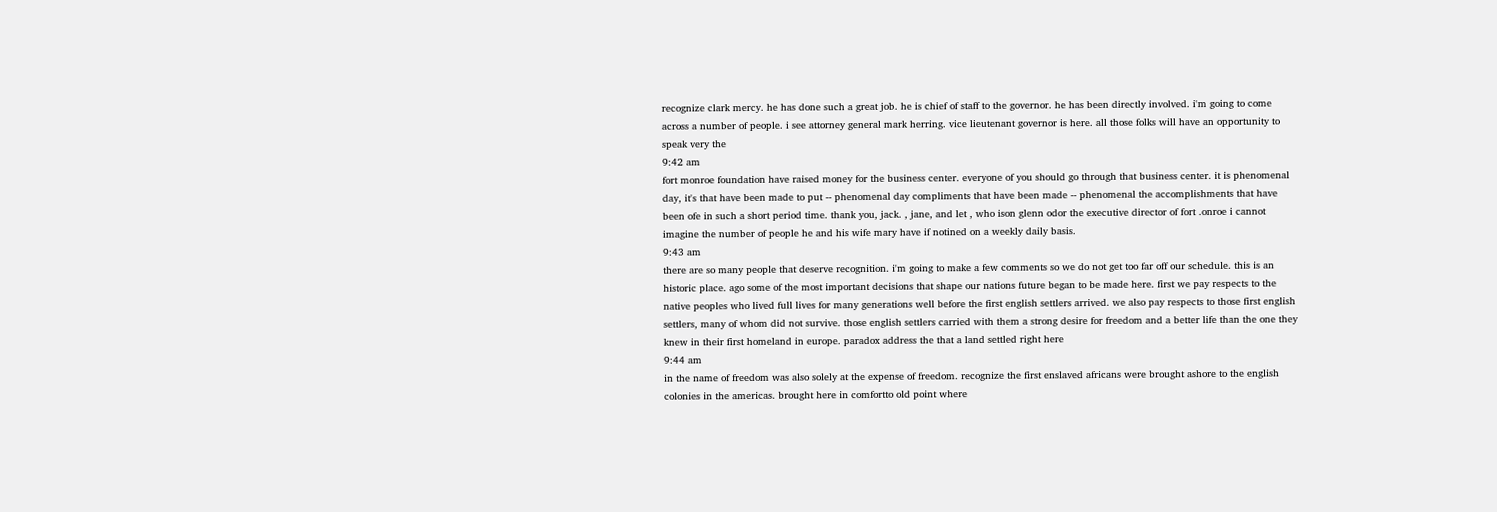recognize clark mercy. he has done such a great job. he is chief of staff to the governor. he has been directly involved. i'm going to come across a number of people. i see attorney general mark herring. vice lieutenant governor is here. all those folks will have an opportunity to speak very the
9:42 am
fort monroe foundation have raised money for the business center. everyone of you should go through that business center. it is phenomenal day, it's that have been made to put -- phenomenal day compliments that have been made -- phenomenal the accomplishments that have been ofe in such a short period time. thank you, jack. , jane, and let , who ison glenn odor the executive director of fort .onroe i cannot imagine the number of people he and his wife mary have if notined on a weekly daily basis.
9:43 am
there are so many people that deserve recognition. i'm going to make a few comments so we do not get too far off our schedule. this is an historic place. ago some of the most important decisions that shape our nations future began to be made here. first we pay respects to the native peoples who lived full lives for many generations well before the first english settlers arrived. we also pay respects to those first english settlers, many of whom did not survive. those english settlers carried with them a strong desire for freedom and a better life than the one they knew in their first homeland in europe. paradox address the that a land settled right here
9:44 am
in the name of freedom was also solely at the expense of freedom. recognize the first enslaved africans were brought ashore to the english colonies in the americas. brought here in comfortto old point where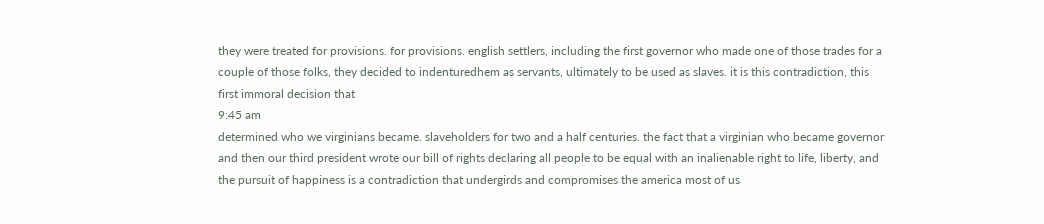they were treated for provisions. for provisions. english settlers, including the first governor who made one of those trades for a couple of those folks, they decided to indenturedhem as servants, ultimately to be used as slaves. it is this contradiction, this first immoral decision that
9:45 am
determined who we virginians became. slaveholders for two and a half centuries. the fact that a virginian who became governor and then our third president wrote our bill of rights declaring all people to be equal with an inalienable right to life, liberty, and the pursuit of happiness is a contradiction that undergirds and compromises the america most of us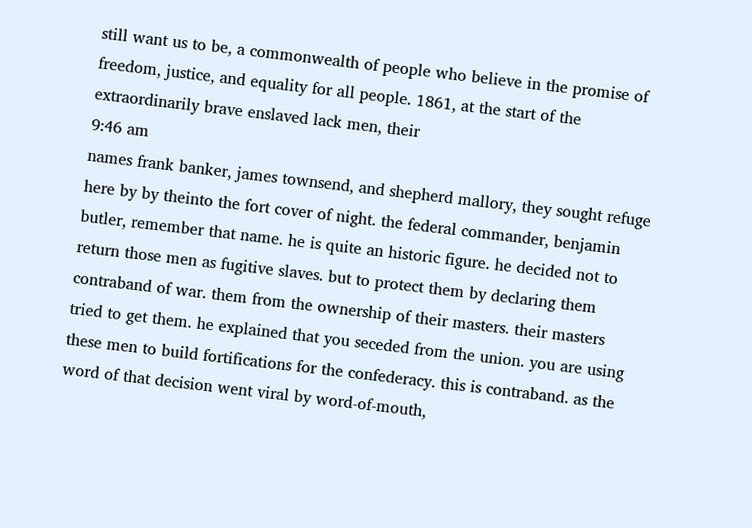still want us to be, a commonwealth of people who believe in the promise of freedom, justice, and equality for all people. 1861, at the start of the extraordinarily brave enslaved lack men, their
9:46 am
names frank banker, james townsend, and shepherd mallory, they sought refuge here by by theinto the fort cover of night. the federal commander, benjamin butler, remember that name. he is quite an historic figure. he decided not to return those men as fugitive slaves. but to protect them by declaring them contraband of war. them from the ownership of their masters. their masters tried to get them. he explained that you seceded from the union. you are using these men to build fortifications for the confederacy. this is contraband. as the word of that decision went viral by word-of-mouth,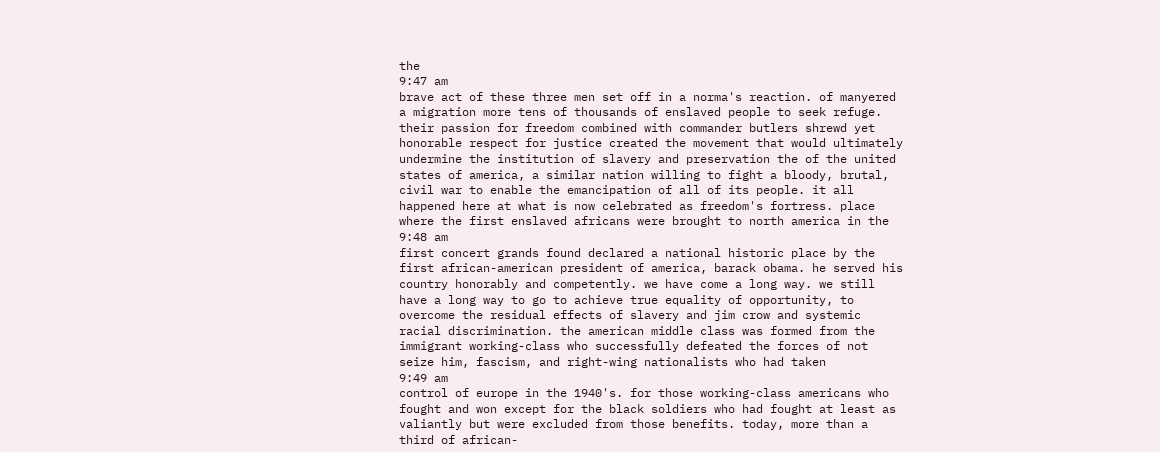the
9:47 am
brave act of these three men set off in a norma's reaction. of manyered a migration more tens of thousands of enslaved people to seek refuge. their passion for freedom combined with commander butlers shrewd yet honorable respect for justice created the movement that would ultimately undermine the institution of slavery and preservation the of the united states of america, a similar nation willing to fight a bloody, brutal, civil war to enable the emancipation of all of its people. it all happened here at what is now celebrated as freedom's fortress. place where the first enslaved africans were brought to north america in the
9:48 am
first concert grands found declared a national historic place by the first african-american president of america, barack obama. he served his country honorably and competently. we have come a long way. we still have a long way to go to achieve true equality of opportunity, to overcome the residual effects of slavery and jim crow and systemic racial discrimination. the american middle class was formed from the immigrant working-class who successfully defeated the forces of not seize him, fascism, and right-wing nationalists who had taken
9:49 am
control of europe in the 1940's. for those working-class americans who fought and won except for the black soldiers who had fought at least as valiantly but were excluded from those benefits. today, more than a third of african-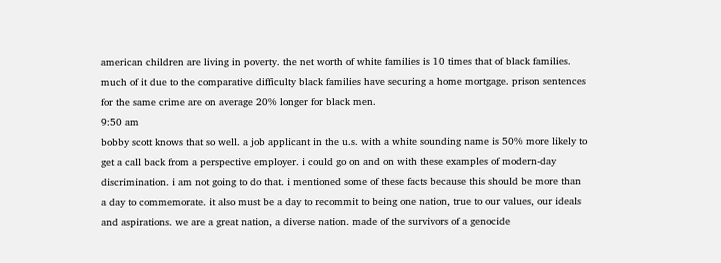american children are living in poverty. the net worth of white families is 10 times that of black families. much of it due to the comparative difficulty black families have securing a home mortgage. prison sentences for the same crime are on average 20% longer for black men.
9:50 am
bobby scott knows that so well. a job applicant in the u.s. with a white sounding name is 50% more likely to get a call back from a perspective employer. i could go on and on with these examples of modern-day discrimination. i am not going to do that. i mentioned some of these facts because this should be more than a day to commemorate. it also must be a day to recommit to being one nation, true to our values, our ideals and aspirations. we are a great nation, a diverse nation. made of the survivors of a genocide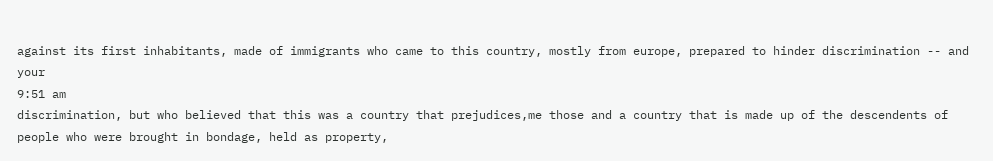against its first inhabitants, made of immigrants who came to this country, mostly from europe, prepared to hinder discrimination -- and your
9:51 am
discrimination, but who believed that this was a country that prejudices,me those and a country that is made up of the descendents of people who were brought in bondage, held as property,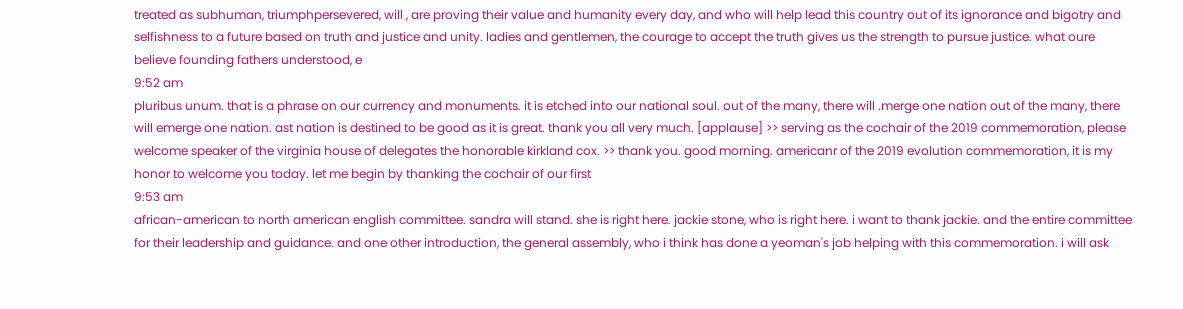treated as subhuman, triumphpersevered, will , are proving their value and humanity every day, and who will help lead this country out of its ignorance and bigotry and selfishness to a future based on truth and justice and unity. ladies and gentlemen, the courage to accept the truth gives us the strength to pursue justice. what oure believe founding fathers understood, e
9:52 am
pluribus unum. that is a phrase on our currency and monuments. it is etched into our national soul. out of the many, there will .merge one nation out of the many, there will emerge one nation. ast nation is destined to be good as it is great. thank you all very much. [applause] >> serving as the cochair of the 2019 commemoration, please welcome speaker of the virginia house of delegates the honorable kirkland cox. >> thank you. good morning. americanr of the 2019 evolution commemoration, it is my honor to welcome you today. let me begin by thanking the cochair of our first
9:53 am
african-american to north american english committee. sandra will stand. she is right here. jackie stone, who is right here. i want to thank jackie. and the entire committee for their leadership and guidance. and one other introduction, the general assembly, who i think has done a yeoman's job helping with this commemoration. i will ask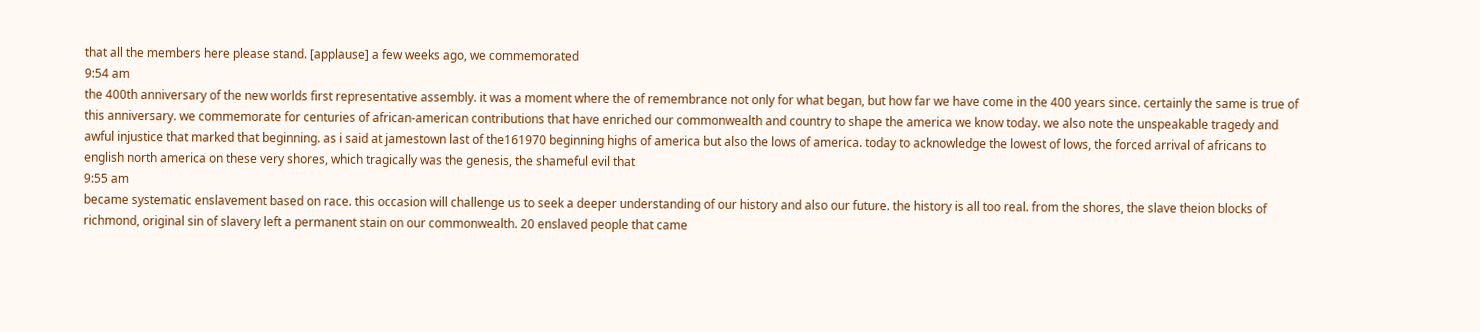that all the members here please stand. [applause] a few weeks ago, we commemorated
9:54 am
the 400th anniversary of the new worlds first representative assembly. it was a moment where the of remembrance not only for what began, but how far we have come in the 400 years since. certainly the same is true of this anniversary. we commemorate for centuries of african-american contributions that have enriched our commonwealth and country to shape the america we know today. we also note the unspeakable tragedy and awful injustice that marked that beginning. as i said at jamestown last of the161970 beginning highs of america but also the lows of america. today to acknowledge the lowest of lows, the forced arrival of africans to english north america on these very shores, which tragically was the genesis, the shameful evil that
9:55 am
became systematic enslavement based on race. this occasion will challenge us to seek a deeper understanding of our history and also our future. the history is all too real. from the shores, the slave theion blocks of richmond, original sin of slavery left a permanent stain on our commonwealth. 20 enslaved people that came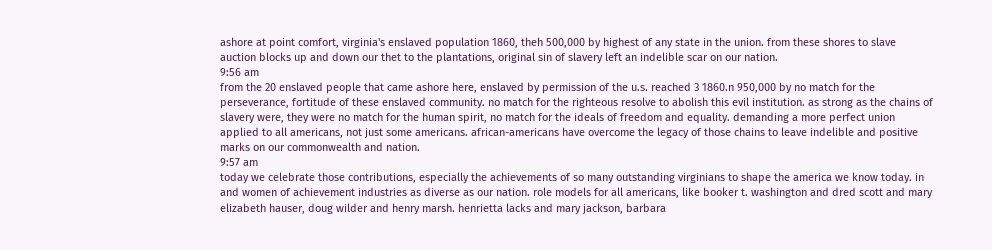ashore at point comfort, virginia's enslaved population 1860, theh 500,000 by highest of any state in the union. from these shores to slave auction blocks up and down our thet to the plantations, original sin of slavery left an indelible scar on our nation.
9:56 am
from the 20 enslaved people that came ashore here, enslaved by permission of the u.s. reached 3 1860.n 950,000 by no match for the perseverance, fortitude of these enslaved community. no match for the righteous resolve to abolish this evil institution. as strong as the chains of slavery were, they were no match for the human spirit, no match for the ideals of freedom and equality. demanding a more perfect union applied to all americans, not just some americans. african-americans have overcome the legacy of those chains to leave indelible and positive marks on our commonwealth and nation.
9:57 am
today we celebrate those contributions, especially the achievements of so many outstanding virginians to shape the america we know today. in and women of achievement industries as diverse as our nation. role models for all americans, like booker t. washington and dred scott and mary elizabeth hauser, doug wilder and henry marsh. henrietta lacks and mary jackson, barbara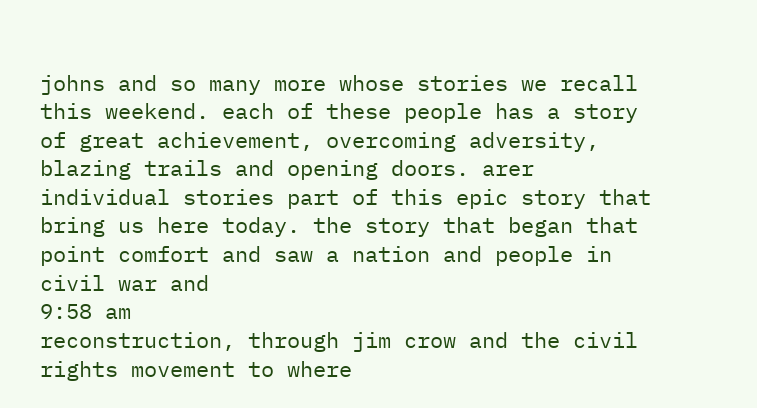johns and so many more whose stories we recall this weekend. each of these people has a story of great achievement, overcoming adversity, blazing trails and opening doors. arer individual stories part of this epic story that bring us here today. the story that began that point comfort and saw a nation and people in civil war and
9:58 am
reconstruction, through jim crow and the civil rights movement to where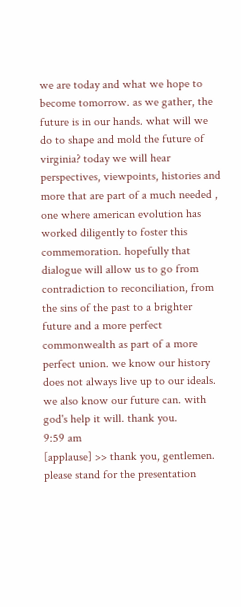we are today and what we hope to become tomorrow. as we gather, the future is in our hands. what will we do to shape and mold the future of virginia? today we will hear perspectives, viewpoints, histories and more that are part of a much needed , one where american evolution has worked diligently to foster this commemoration. hopefully that dialogue will allow us to go from contradiction to reconciliation, from the sins of the past to a brighter future and a more perfect commonwealth as part of a more perfect union. we know our history does not always live up to our ideals. we also know our future can. with god's help it will. thank you.
9:59 am
[applause] >> thank you, gentlemen. please stand for the presentation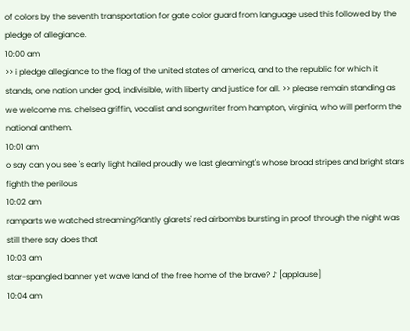of colors by the seventh transportation for gate color guard from language used this followed by the pledge of allegiance.
10:00 am
>> i pledge allegiance to the flag of the united states of america, and to the republic for which it stands, one nation under god, indivisible, with liberty and justice for all. >> please remain standing as we welcome ms. chelsea griffin, vocalist and songwriter from hampton, virginia, who will perform the national anthem.
10:01 am
o say can you see 's early light hailed proudly we last gleamingt's whose broad stripes and bright stars fighth the perilous
10:02 am
ramparts we watched streaming?lantly glarets' red airbombs bursting in proof through the night was still there say does that
10:03 am
star-spangled banner yet wave land of the free home of the brave? ♪ [applause]
10:04 am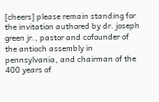[cheers] please remain standing for the invitation authored by dr. joseph green jr., pastor and cofounder of the antioch assembly in pennsylvania, and chairman of the 400 years of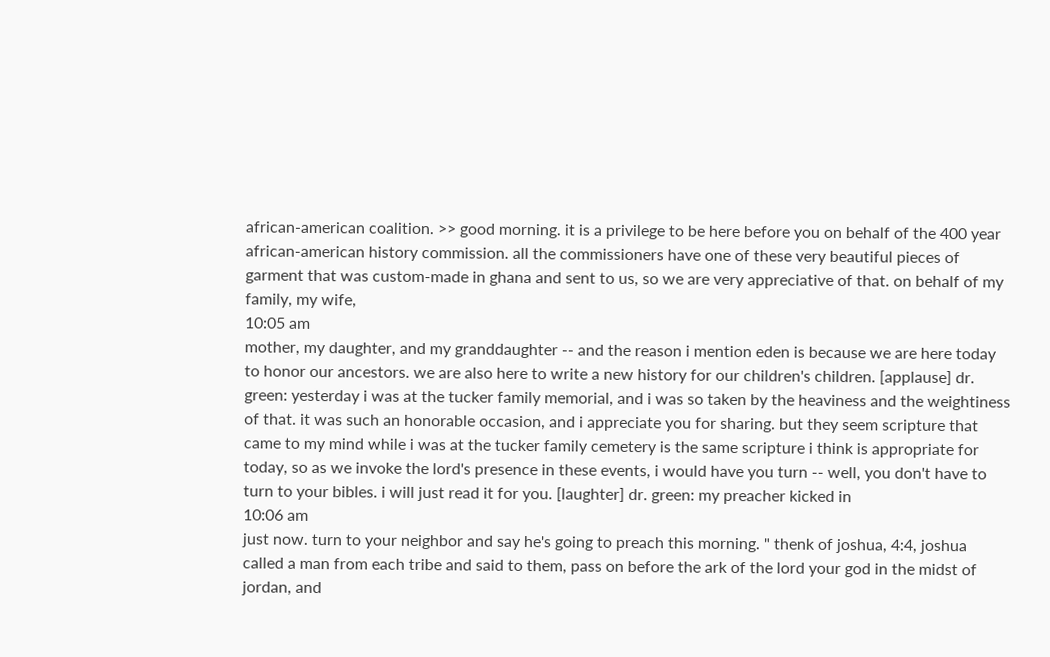african-american coalition. >> good morning. it is a privilege to be here before you on behalf of the 400 year african-american history commission. all the commissioners have one of these very beautiful pieces of garment that was custom-made in ghana and sent to us, so we are very appreciative of that. on behalf of my family, my wife,
10:05 am
mother, my daughter, and my granddaughter -- and the reason i mention eden is because we are here today to honor our ancestors. we are also here to write a new history for our children's children. [applause] dr. green: yesterday i was at the tucker family memorial, and i was so taken by the heaviness and the weightiness of that. it was such an honorable occasion, and i appreciate you for sharing. but they seem scripture that came to my mind while i was at the tucker family cemetery is the same scripture i think is appropriate for today, so as we invoke the lord's presence in these events, i would have you turn -- well, you don't have to turn to your bibles. i will just read it for you. [laughter] dr. green: my preacher kicked in
10:06 am
just now. turn to your neighbor and say he's going to preach this morning. " thenk of joshua, 4:4, joshua called a man from each tribe and said to them, pass on before the ark of the lord your god in the midst of jordan, and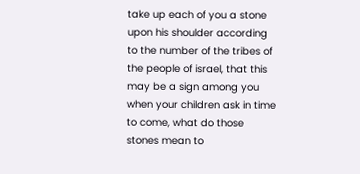take up each of you a stone upon his shoulder according to the number of the tribes of the people of israel, that this may be a sign among you when your children ask in time to come, what do those stones mean to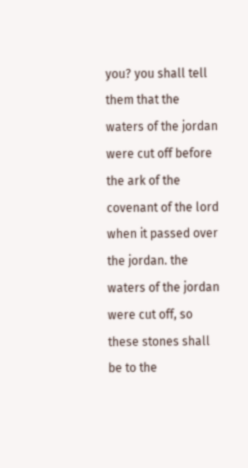you? you shall tell them that the waters of the jordan were cut off before the ark of the covenant of the lord when it passed over the jordan. the waters of the jordan were cut off, so these stones shall be to the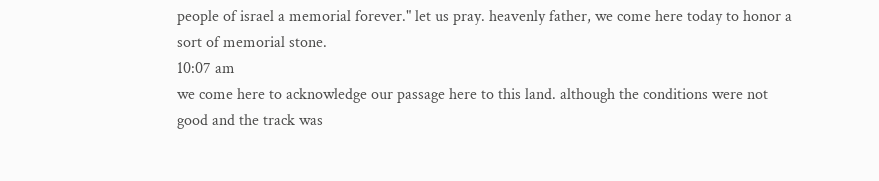people of israel a memorial forever." let us pray. heavenly father, we come here today to honor a sort of memorial stone.
10:07 am
we come here to acknowledge our passage here to this land. although the conditions were not good and the track was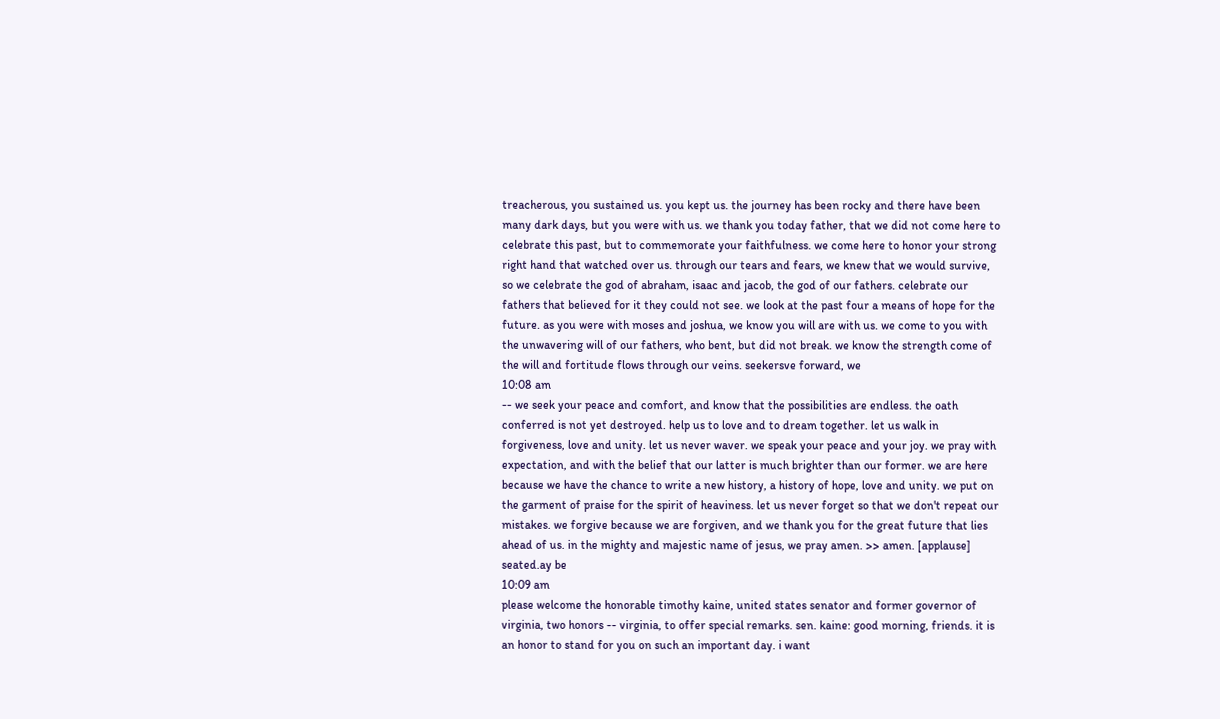treacherous, you sustained us. you kept us. the journey has been rocky and there have been many dark days, but you were with us. we thank you today father, that we did not come here to celebrate this past, but to commemorate your faithfulness. we come here to honor your strong right hand that watched over us. through our tears and fears, we knew that we would survive, so we celebrate the god of abraham, isaac and jacob, the god of our fathers. celebrate our fathers that believed for it they could not see. we look at the past four a means of hope for the future. as you were with moses and joshua, we know you will are with us. we come to you with the unwavering will of our fathers, who bent, but did not break. we know the strength come of the will and fortitude flows through our veins. seekersve forward, we
10:08 am
-- we seek your peace and comfort, and know that the possibilities are endless. the oath conferred is not yet destroyed. help us to love and to dream together. let us walk in forgiveness, love and unity. let us never waver. we speak your peace and your joy. we pray with expectation, and with the belief that our latter is much brighter than our former. we are here because we have the chance to write a new history, a history of hope, love and unity. we put on the garment of praise for the spirit of heaviness. let us never forget so that we don't repeat our mistakes. we forgive because we are forgiven, and we thank you for the great future that lies ahead of us. in the mighty and majestic name of jesus, we pray amen. >> amen. [applause] seated.ay be
10:09 am
please welcome the honorable timothy kaine, united states senator and former governor of virginia, two honors -- virginia, to offer special remarks. sen. kaine: good morning, friends. it is an honor to stand for you on such an important day. i want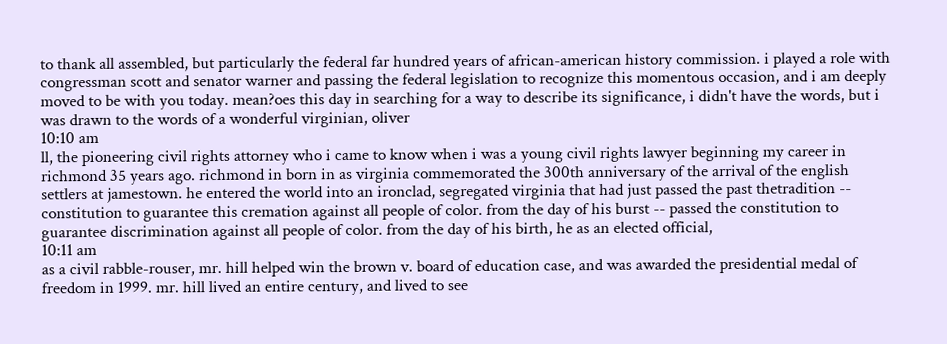to thank all assembled, but particularly the federal far hundred years of african-american history commission. i played a role with congressman scott and senator warner and passing the federal legislation to recognize this momentous occasion, and i am deeply moved to be with you today. mean?oes this day in searching for a way to describe its significance, i didn't have the words, but i was drawn to the words of a wonderful virginian, oliver
10:10 am
ll, the pioneering civil rights attorney who i came to know when i was a young civil rights lawyer beginning my career in richmond 35 years ago. richmond in born in as virginia commemorated the 300th anniversary of the arrival of the english settlers at jamestown. he entered the world into an ironclad, segregated virginia that had just passed the past thetradition -- constitution to guarantee this cremation against all people of color. from the day of his burst -- passed the constitution to guarantee discrimination against all people of color. from the day of his birth, he as an elected official,
10:11 am
as a civil rabble-rouser, mr. hill helped win the brown v. board of education case, and was awarded the presidential medal of freedom in 1999. mr. hill lived an entire century, and lived to see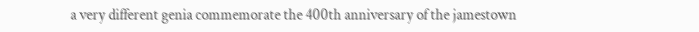a very different genia commemorate the 400th anniversary of the jamestown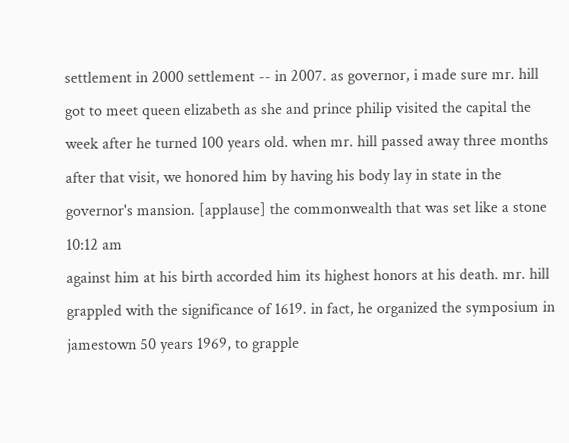settlement in 2000 settlement -- in 2007. as governor, i made sure mr. hill got to meet queen elizabeth as she and prince philip visited the capital the week after he turned 100 years old. when mr. hill passed away three months after that visit, we honored him by having his body lay in state in the governor's mansion. [applause] the commonwealth that was set like a stone
10:12 am
against him at his birth accorded him its highest honors at his death. mr. hill grappled with the significance of 1619. in fact, he organized the symposium in jamestown 50 years 1969, to grapple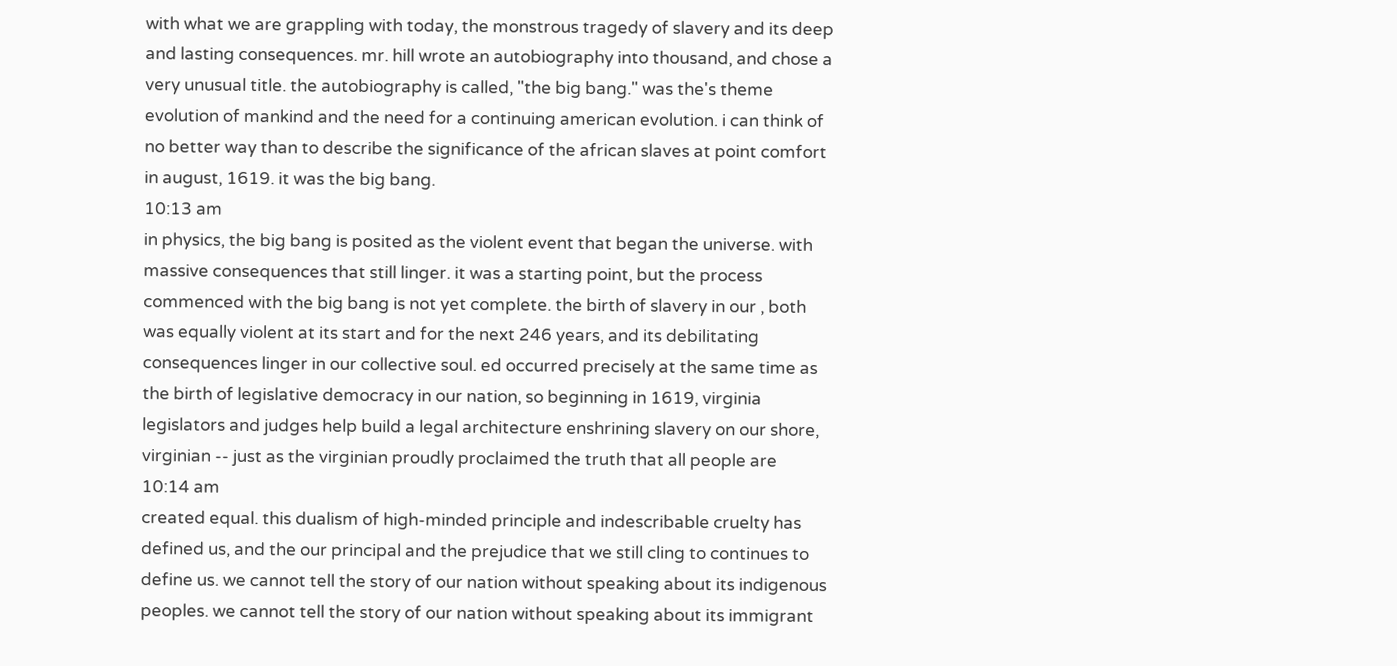with what we are grappling with today, the monstrous tragedy of slavery and its deep and lasting consequences. mr. hill wrote an autobiography into thousand, and chose a very unusual title. the autobiography is called, "the big bang." was the's theme evolution of mankind and the need for a continuing american evolution. i can think of no better way than to describe the significance of the african slaves at point comfort in august, 1619. it was the big bang.
10:13 am
in physics, the big bang is posited as the violent event that began the universe. with massive consequences that still linger. it was a starting point, but the process commenced with the big bang is not yet complete. the birth of slavery in our , both was equally violent at its start and for the next 246 years, and its debilitating consequences linger in our collective soul. ed occurred precisely at the same time as the birth of legislative democracy in our nation, so beginning in 1619, virginia legislators and judges help build a legal architecture enshrining slavery on our shore, virginian -- just as the virginian proudly proclaimed the truth that all people are
10:14 am
created equal. this dualism of high-minded principle and indescribable cruelty has defined us, and the our principal and the prejudice that we still cling to continues to define us. we cannot tell the story of our nation without speaking about its indigenous peoples. we cannot tell the story of our nation without speaking about its immigrant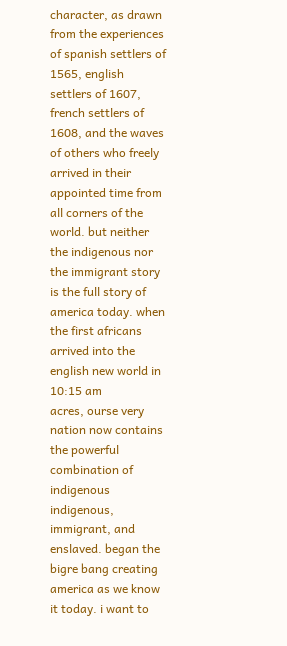character, as drawn from the experiences of spanish settlers of 1565, english settlers of 1607, french settlers of 1608, and the waves of others who freely arrived in their appointed time from all corners of the world. but neither the indigenous nor the immigrant story is the full story of america today. when the first africans arrived into the english new world in
10:15 am
acres, ourse very nation now contains the powerful combination of indigenous indigenous, immigrant, and enslaved. began the bigre bang creating america as we know it today. i want to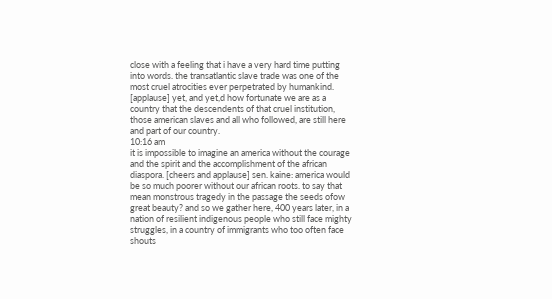close with a feeling that i have a very hard time putting into words. the transatlantic slave trade was one of the most cruel atrocities ever perpetrated by humankind. [applause] yet, and yet,d how fortunate we are as a country that the descendents of that cruel institution, those american slaves and all who followed, are still here and part of our country.
10:16 am
it is impossible to imagine an america without the courage and the spirit and the accomplishment of the african diaspora. [cheers and applause] sen. kaine: america would be so much poorer without our african roots. to say that mean monstrous tragedy in the passage the seeds ofow great beauty? and so we gather here, 400 years later, in a nation of resilient indigenous people who still face mighty struggles, in a country of immigrants who too often face shouts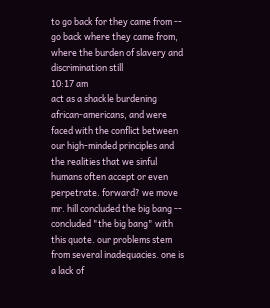to go back for they came from -- go back where they came from, where the burden of slavery and discrimination still
10:17 am
act as a shackle burdening african-americans, and were faced with the conflict between our high-minded principles and the realities that we sinful humans often accept or even perpetrate. forward? we move mr. hill concluded the big bang -- concluded "the big bang" with this quote. our problems stem from several inadequacies. one is a lack of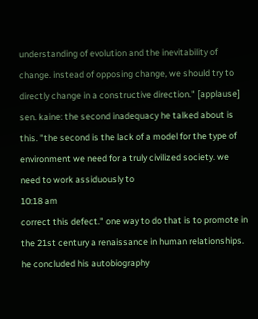understanding of evolution and the inevitability of change. instead of opposing change, we should try to directly change in a constructive direction." [applause] sen. kaine: the second inadequacy he talked about is this. "the second is the lack of a model for the type of environment we need for a truly civilized society. we need to work assiduously to
10:18 am
correct this defect." one way to do that is to promote in the 21st century a renaissance in human relationships. he concluded his autobiography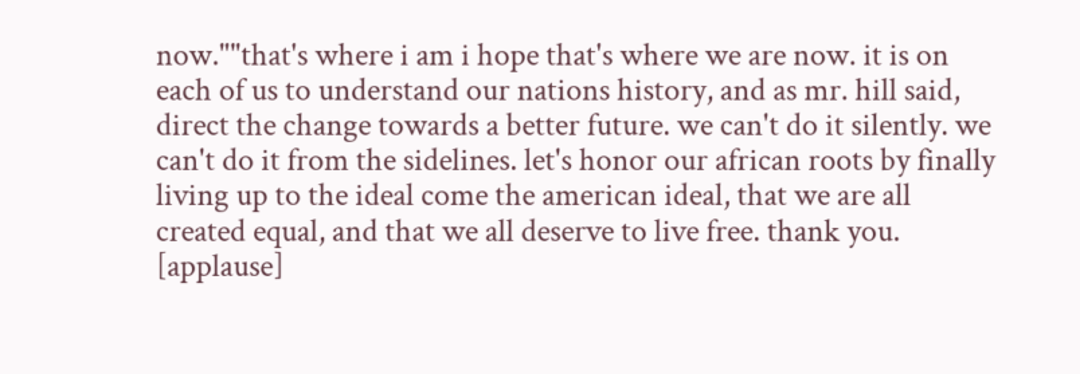now.""that's where i am i hope that's where we are now. it is on each of us to understand our nations history, and as mr. hill said, direct the change towards a better future. we can't do it silently. we can't do it from the sidelines. let's honor our african roots by finally living up to the ideal come the american ideal, that we are all created equal, and that we all deserve to live free. thank you. [applause]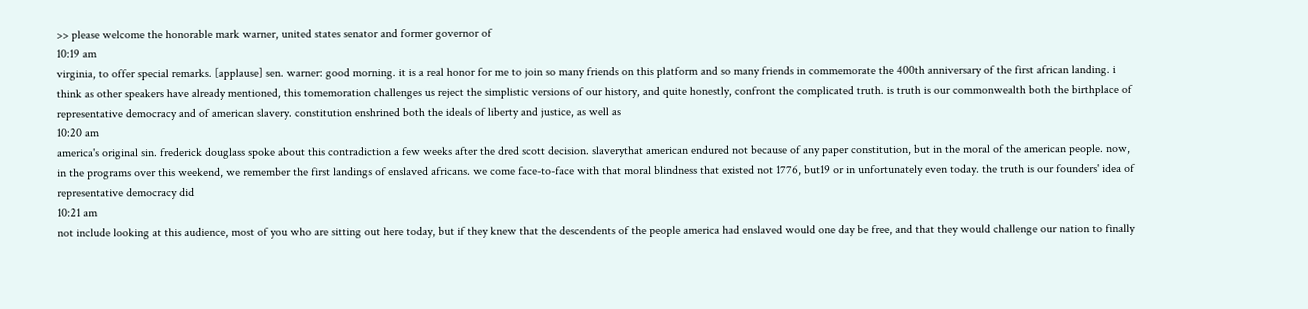>> please welcome the honorable mark warner, united states senator and former governor of
10:19 am
virginia, to offer special remarks. [applause] sen. warner: good morning. it is a real honor for me to join so many friends on this platform and so many friends in commemorate the 400th anniversary of the first african landing. i think as other speakers have already mentioned, this tomemoration challenges us reject the simplistic versions of our history, and quite honestly, confront the complicated truth. is truth is our commonwealth both the birthplace of representative democracy and of american slavery. constitution enshrined both the ideals of liberty and justice, as well as
10:20 am
america's original sin. frederick douglass spoke about this contradiction a few weeks after the dred scott decision. slaverythat american endured not because of any paper constitution, but in the moral of the american people. now, in the programs over this weekend, we remember the first landings of enslaved africans. we come face-to-face with that moral blindness that existed not 1776, but19 or in unfortunately even today. the truth is our founders' idea of representative democracy did
10:21 am
not include looking at this audience, most of you who are sitting out here today, but if they knew that the descendents of the people america had enslaved would one day be free, and that they would challenge our nation to finally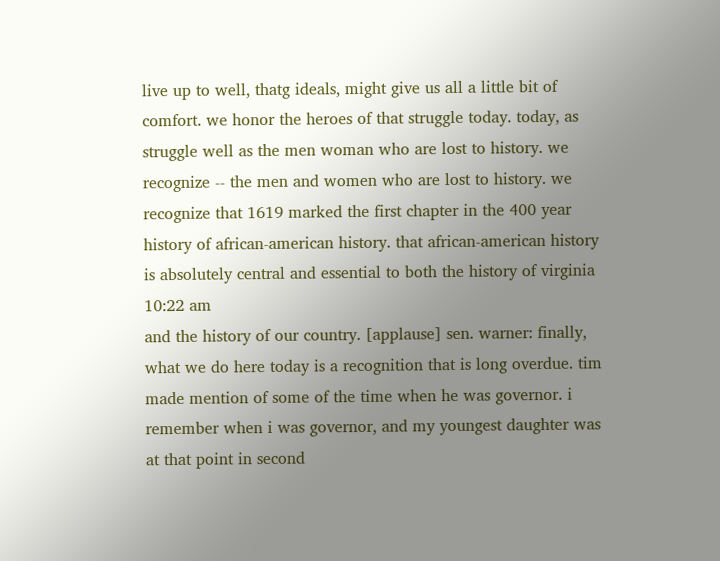live up to well, thatg ideals, might give us all a little bit of comfort. we honor the heroes of that struggle today. today, as struggle well as the men woman who are lost to history. we recognize -- the men and women who are lost to history. we recognize that 1619 marked the first chapter in the 400 year history of african-american history. that african-american history is absolutely central and essential to both the history of virginia
10:22 am
and the history of our country. [applause] sen. warner: finally, what we do here today is a recognition that is long overdue. tim made mention of some of the time when he was governor. i remember when i was governor, and my youngest daughter was at that point in second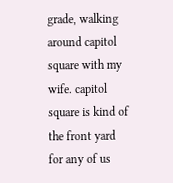grade, walking around capitol square with my wife. capitol square is kind of the front yard for any of us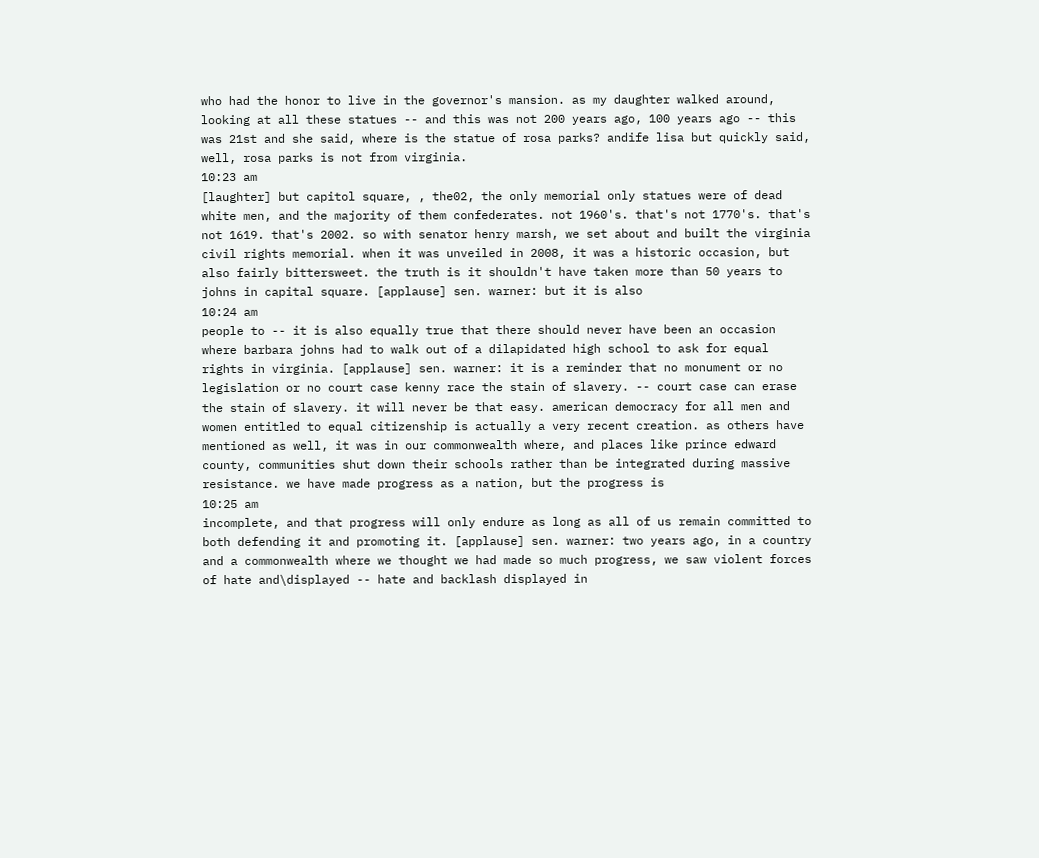who had the honor to live in the governor's mansion. as my daughter walked around, looking at all these statues -- and this was not 200 years ago, 100 years ago -- this was 21st and she said, where is the statue of rosa parks? andife lisa but quickly said, well, rosa parks is not from virginia.
10:23 am
[laughter] but capitol square, , the02, the only memorial only statues were of dead white men, and the majority of them confederates. not 1960's. that's not 1770's. that's not 1619. that's 2002. so with senator henry marsh, we set about and built the virginia civil rights memorial. when it was unveiled in 2008, it was a historic occasion, but also fairly bittersweet. the truth is it shouldn't have taken more than 50 years to johns in capital square. [applause] sen. warner: but it is also
10:24 am
people to -- it is also equally true that there should never have been an occasion where barbara johns had to walk out of a dilapidated high school to ask for equal rights in virginia. [applause] sen. warner: it is a reminder that no monument or no legislation or no court case kenny race the stain of slavery. -- court case can erase the stain of slavery. it will never be that easy. american democracy for all men and women entitled to equal citizenship is actually a very recent creation. as others have mentioned as well, it was in our commonwealth where, and places like prince edward county, communities shut down their schools rather than be integrated during massive resistance. we have made progress as a nation, but the progress is
10:25 am
incomplete, and that progress will only endure as long as all of us remain committed to both defending it and promoting it. [applause] sen. warner: two years ago, in a country and a commonwealth where we thought we had made so much progress, we saw violent forces of hate and\displayed -- hate and backlash displayed in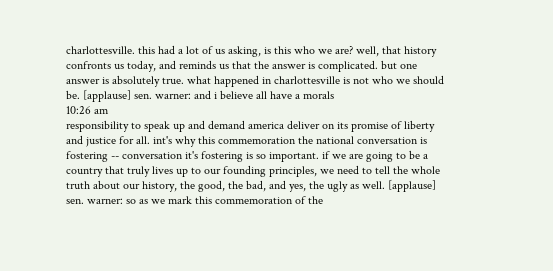charlottesville. this had a lot of us asking, is this who we are? well, that history confronts us today, and reminds us that the answer is complicated. but one answer is absolutely true. what happened in charlottesville is not who we should be. [applause] sen. warner: and i believe all have a morals
10:26 am
responsibility to speak up and demand america deliver on its promise of liberty and justice for all. int's why this commemoration the national conversation is fostering -- conversation it's fostering is so important. if we are going to be a country that truly lives up to our founding principles, we need to tell the whole truth about our history, the good, the bad, and yes, the ugly as well. [applause] sen. warner: so as we mark this commemoration of the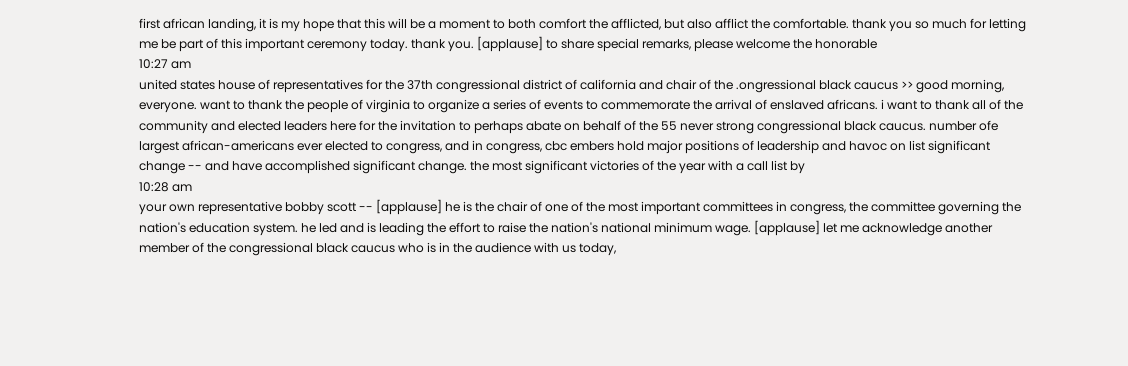first african landing, it is my hope that this will be a moment to both comfort the afflicted, but also afflict the comfortable. thank you so much for letting me be part of this important ceremony today. thank you. [applause] to share special remarks, please welcome the honorable
10:27 am
united states house of representatives for the 37th congressional district of california and chair of the .ongressional black caucus >> good morning, everyone. want to thank the people of virginia to organize a series of events to commemorate the arrival of enslaved africans. i want to thank all of the community and elected leaders here for the invitation to perhaps abate on behalf of the 55 never strong congressional black caucus. number ofe largest african-americans ever elected to congress, and in congress, cbc embers hold major positions of leadership and havoc on list significant change -- and have accomplished significant change. the most significant victories of the year with a call list by
10:28 am
your own representative bobby scott -- [applause] he is the chair of one of the most important committees in congress, the committee governing the nation's education system. he led and is leading the effort to raise the nation's national minimum wage. [applause] let me acknowledge another member of the congressional black caucus who is in the audience with us today,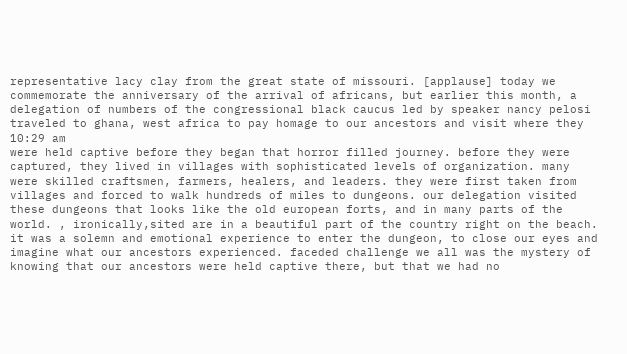representative lacy clay from the great state of missouri. [applause] today we commemorate the anniversary of the arrival of africans, but earlier this month, a delegation of numbers of the congressional black caucus led by speaker nancy pelosi traveled to ghana, west africa to pay homage to our ancestors and visit where they
10:29 am
were held captive before they began that horror filled journey. before they were captured, they lived in villages with sophisticated levels of organization. many were skilled craftsmen, farmers, healers, and leaders. they were first taken from villages and forced to walk hundreds of miles to dungeons. our delegation visited these dungeons that looks like the old european forts, and in many parts of the world. , ironically,sited are in a beautiful part of the country right on the beach. it was a solemn and emotional experience to enter the dungeon, to close our eyes and imagine what our ancestors experienced. faceded challenge we all was the mystery of knowing that our ancestors were held captive there, but that we had no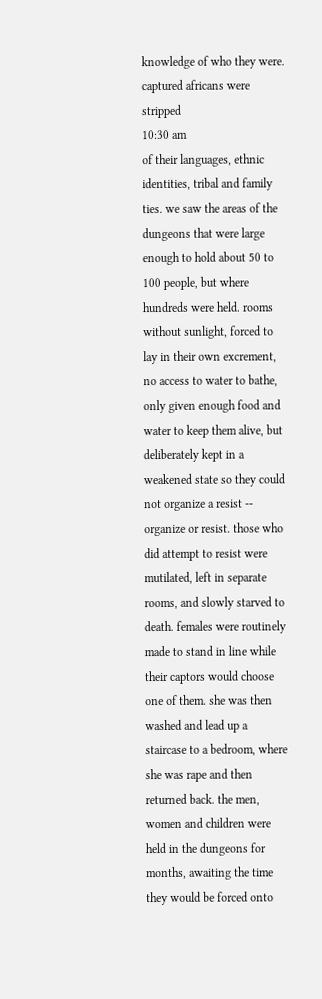knowledge of who they were. captured africans were stripped
10:30 am
of their languages, ethnic identities, tribal and family ties. we saw the areas of the dungeons that were large enough to hold about 50 to 100 people, but where hundreds were held. rooms without sunlight, forced to lay in their own excrement, no access to water to bathe, only given enough food and water to keep them alive, but deliberately kept in a weakened state so they could not organize a resist -- organize or resist. those who did attempt to resist were mutilated, left in separate rooms, and slowly starved to death. females were routinely made to stand in line while their captors would choose one of them. she was then washed and lead up a staircase to a bedroom, where she was rape and then returned back. the men, women and children were held in the dungeons for months, awaiting the time they would be forced onto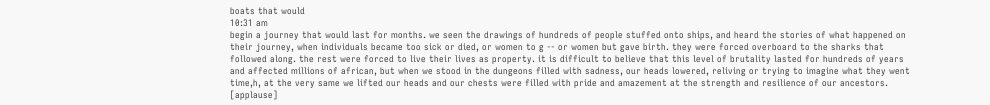boats that would
10:31 am
begin a journey that would last for months. we seen the drawings of hundreds of people stuffed onto ships, and heard the stories of what happened on their journey, when individuals became too sick or died, or women to g -- or women but gave birth. they were forced overboard to the sharks that followed along. the rest were forced to live their lives as property. it is difficult to believe that this level of brutality lasted for hundreds of years and affected millions of african, but when we stood in the dungeons filled with sadness, our heads lowered, reliving or trying to imagine what they went time,h, at the very same we lifted our heads and our chests were filled with pride and amazement at the strength and resilience of our ancestors. [applause]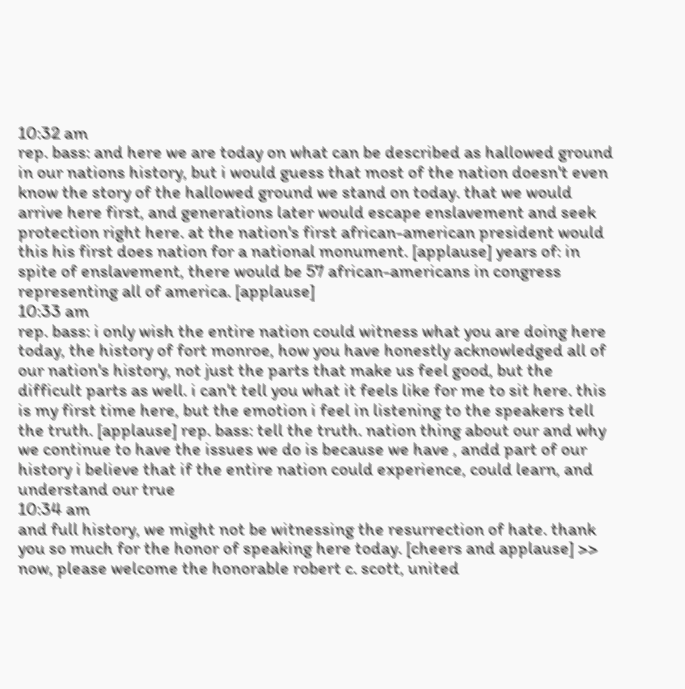10:32 am
rep. bass: and here we are today on what can be described as hallowed ground in our nations history, but i would guess that most of the nation doesn't even know the story of the hallowed ground we stand on today. that we would arrive here first, and generations later would escape enslavement and seek protection right here. at the nation's first african-american president would this his first does nation for a national monument. [applause] years of: in spite of enslavement, there would be 57 african-americans in congress representing all of america. [applause]
10:33 am
rep. bass: i only wish the entire nation could witness what you are doing here today, the history of fort monroe, how you have honestly acknowledged all of our nation's history, not just the parts that make us feel good, but the difficult parts as well. i can't tell you what it feels like for me to sit here. this is my first time here, but the emotion i feel in listening to the speakers tell the truth. [applause] rep. bass: tell the truth. nation thing about our and why we continue to have the issues we do is because we have , andd part of our history i believe that if the entire nation could experience, could learn, and understand our true
10:34 am
and full history, we might not be witnessing the resurrection of hate. thank you so much for the honor of speaking here today. [cheers and applause] >> now, please welcome the honorable robert c. scott, united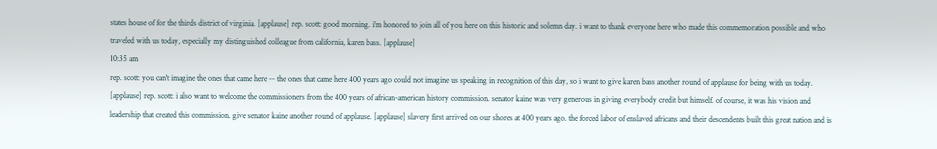states house of for the thirds district of virginia. [applause] rep. scott: good morning. i'm honored to join all of you here on this historic and solemn day. i want to thank everyone here who made this commemoration possible and who traveled with us today, especially my distinguished colleague from california, karen bass. [applause]
10:35 am
rep. scott: you can't imagine the ones that came here -- the ones that came here 400 years ago could not imagine us speaking in recognition of this day, so i want to give karen bass another round of applause for being with us today. [applause] rep. scott: i also want to welcome the commissioners from the 400 years of african-american history commission. senator kaine was very generous in giving everybody credit but himself. of course, it was his vision and leadership that created this commission. give senator kaine another round of applause. [applause] slavery first arrived on our shores at 400 years ago. the forced labor of enslaved africans and their descendents built this great nation and is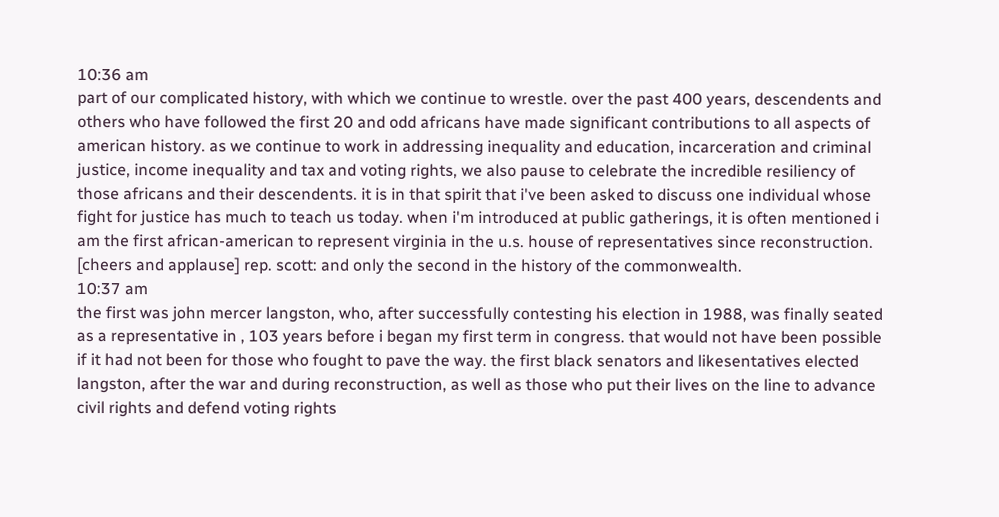10:36 am
part of our complicated history, with which we continue to wrestle. over the past 400 years, descendents and others who have followed the first 20 and odd africans have made significant contributions to all aspects of american history. as we continue to work in addressing inequality and education, incarceration and criminal justice, income inequality and tax and voting rights, we also pause to celebrate the incredible resiliency of those africans and their descendents. it is in that spirit that i've been asked to discuss one individual whose fight for justice has much to teach us today. when i'm introduced at public gatherings, it is often mentioned i am the first african-american to represent virginia in the u.s. house of representatives since reconstruction. [cheers and applause] rep. scott: and only the second in the history of the commonwealth.
10:37 am
the first was john mercer langston, who, after successfully contesting his election in 1988, was finally seated as a representative in , 103 years before i began my first term in congress. that would not have been possible if it had not been for those who fought to pave the way. the first black senators and likesentatives elected langston, after the war and during reconstruction, as well as those who put their lives on the line to advance civil rights and defend voting rights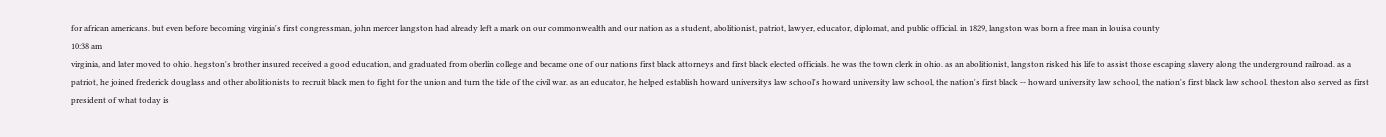for african americans. but even before becoming virginia's first congressman, john mercer langston had already left a mark on our commonwealth and our nation as a student, abolitionist, patriot, lawyer, educator, diplomat, and public official. in 1829, langston was born a free man in louisa county
10:38 am
virginia, and later moved to ohio. hegston's brother insured received a good education, and graduated from oberlin college and became one of our nations first black attorneys and first black elected officials. he was the town clerk in ohio. as an abolitionist, langston risked his life to assist those escaping slavery along the underground railroad. as a patriot, he joined frederick douglass and other abolitionists to recruit black men to fight for the union and turn the tide of the civil war. as an educator, he helped establish howard universitys law school's howard university law school, the nation's first black -- howard university law school, the nation's first black law school. theston also served as first president of what today is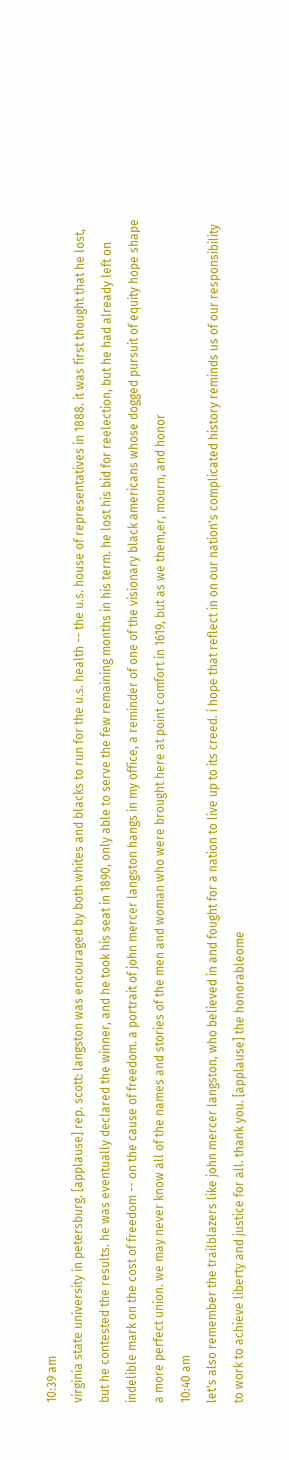10:39 am
virginia state university in petersburg. [applause] rep. scott: langston was encouraged by both whites and blacks to run for the u.s. health -- the u.s. house of representatives in 1888. it was first thought that he lost, but he contested the results. he was eventually declared the winner, and he took his seat in 1890, only able to serve the few remaining months in his term. he lost his bid for reelection, but he had already left on indelible mark on the cost of freedom -- on the cause of freedom. a portrait of john mercer langston hangs in my office, a reminder of one of the visionary black americans whose dogged pursuit of equity hope shape a more perfect union. we may never know all of the names and stories of the men and woman who were brought here at point comfort in 1619, but as we them,er, mourn, and honor
10:40 am
let's also remember the trailblazers like john mercer langston, who believed in and fought for a nation to live up to its creed. i hope that reflect in on our nation's complicated history reminds us of our responsibility to work to achieve liberty and justice for all. thank you. [applause] the honorableome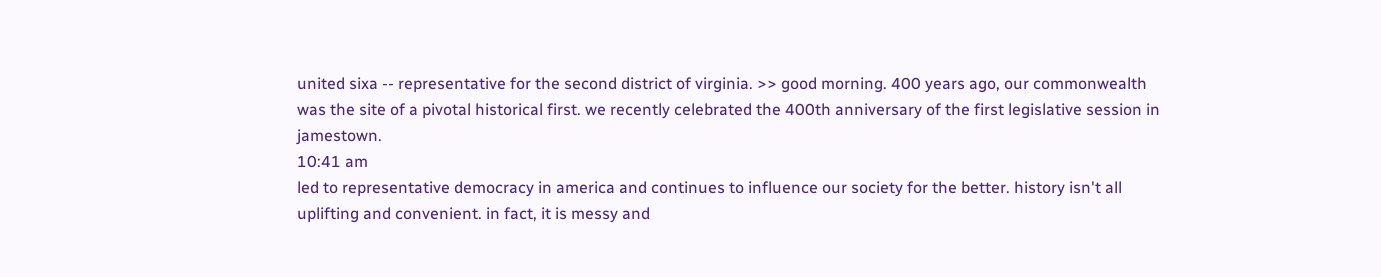united sixa -- representative for the second district of virginia. >> good morning. 400 years ago, our commonwealth was the site of a pivotal historical first. we recently celebrated the 400th anniversary of the first legislative session in jamestown.
10:41 am
led to representative democracy in america and continues to influence our society for the better. history isn't all uplifting and convenient. in fact, it is messy and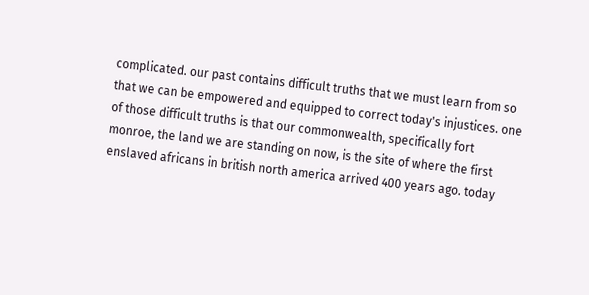complicated. our past contains difficult truths that we must learn from so that we can be empowered and equipped to correct today's injustices. one of those difficult truths is that our commonwealth, specifically fort monroe, the land we are standing on now, is the site of where the first enslaved africans in british north america arrived 400 years ago. today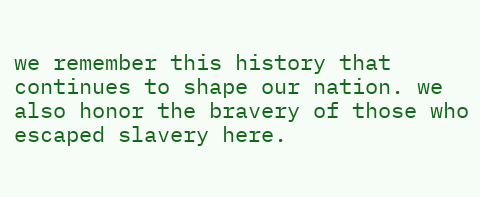we remember this history that continues to shape our nation. we also honor the bravery of those who escaped slavery here.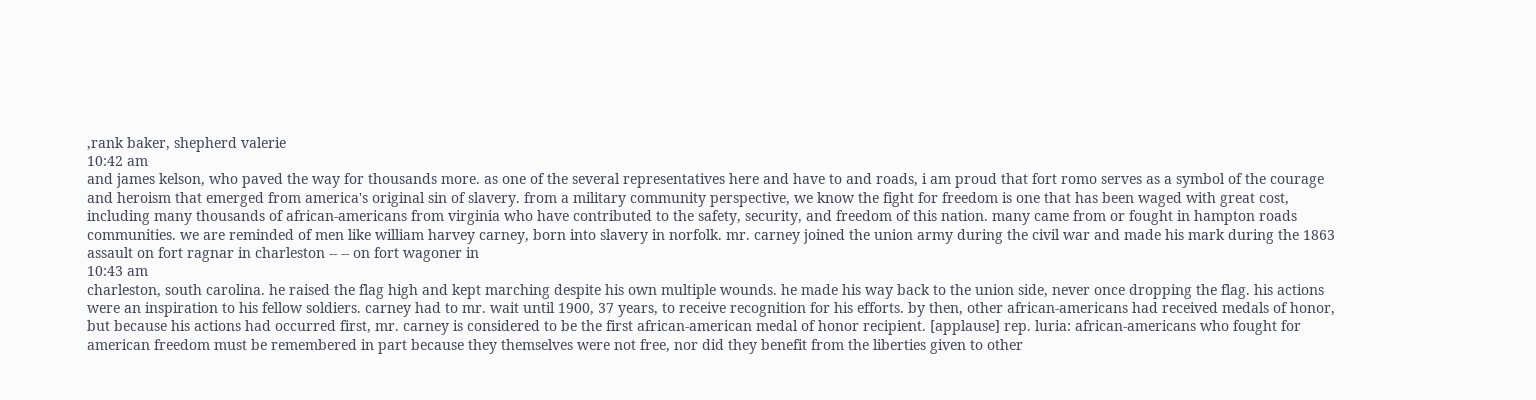,rank baker, shepherd valerie
10:42 am
and james kelson, who paved the way for thousands more. as one of the several representatives here and have to and roads, i am proud that fort romo serves as a symbol of the courage and heroism that emerged from america's original sin of slavery. from a military community perspective, we know the fight for freedom is one that has been waged with great cost, including many thousands of african-americans from virginia who have contributed to the safety, security, and freedom of this nation. many came from or fought in hampton roads communities. we are reminded of men like william harvey carney, born into slavery in norfolk. mr. carney joined the union army during the civil war and made his mark during the 1863 assault on fort ragnar in charleston -- -- on fort wagoner in
10:43 am
charleston, south carolina. he raised the flag high and kept marching despite his own multiple wounds. he made his way back to the union side, never once dropping the flag. his actions were an inspiration to his fellow soldiers. carney had to mr. wait until 1900, 37 years, to receive recognition for his efforts. by then, other african-americans had received medals of honor, but because his actions had occurred first, mr. carney is considered to be the first african-american medal of honor recipient. [applause] rep. luria: african-americans who fought for american freedom must be remembered in part because they themselves were not free, nor did they benefit from the liberties given to other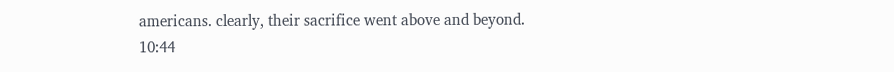americans. clearly, their sacrifice went above and beyond.
10:44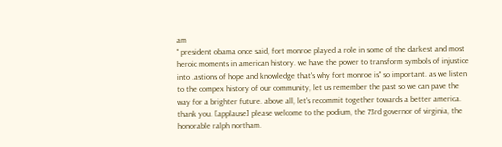am
" president obama once said, fort monroe played a role in some of the darkest and most heroic moments in american history. we have the power to transform symbols of injustice into .astions of hope and knowledge that's why fort monroe is" so important. as we listen to the compex history of our community, let us remember the past so we can pave the way for a brighter future. above all, let's recommit together towards a better america. thank you. [applause] please welcome to the podium, the 73rd governor of virginia, the honorable ralph northam.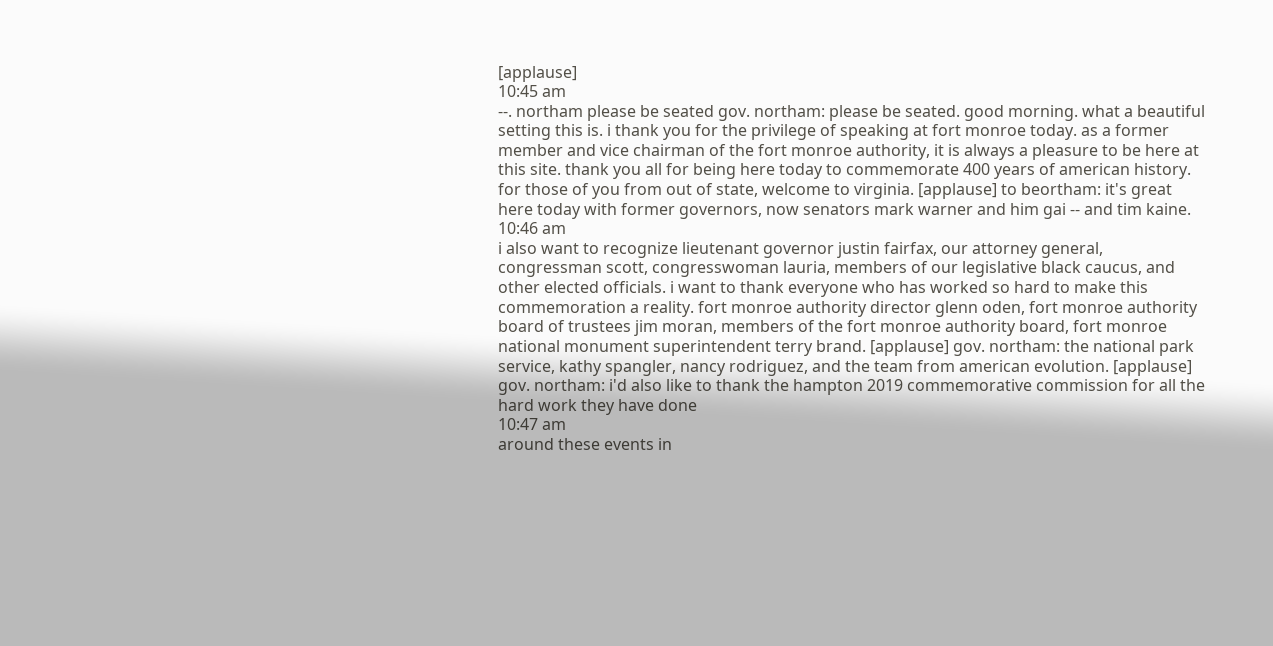[applause]
10:45 am
--. northam please be seated gov. northam: please be seated. good morning. what a beautiful setting this is. i thank you for the privilege of speaking at fort monroe today. as a former member and vice chairman of the fort monroe authority, it is always a pleasure to be here at this site. thank you all for being here today to commemorate 400 years of american history. for those of you from out of state, welcome to virginia. [applause] to beortham: it's great here today with former governors, now senators mark warner and him gai -- and tim kaine.
10:46 am
i also want to recognize lieutenant governor justin fairfax, our attorney general, congressman scott, congresswoman lauria, members of our legislative black caucus, and other elected officials. i want to thank everyone who has worked so hard to make this commemoration a reality. fort monroe authority director glenn oden, fort monroe authority board of trustees jim moran, members of the fort monroe authority board, fort monroe national monument superintendent terry brand. [applause] gov. northam: the national park service, kathy spangler, nancy rodriguez, and the team from american evolution. [applause] gov. northam: i'd also like to thank the hampton 2019 commemorative commission for all the hard work they have done
10:47 am
around these events in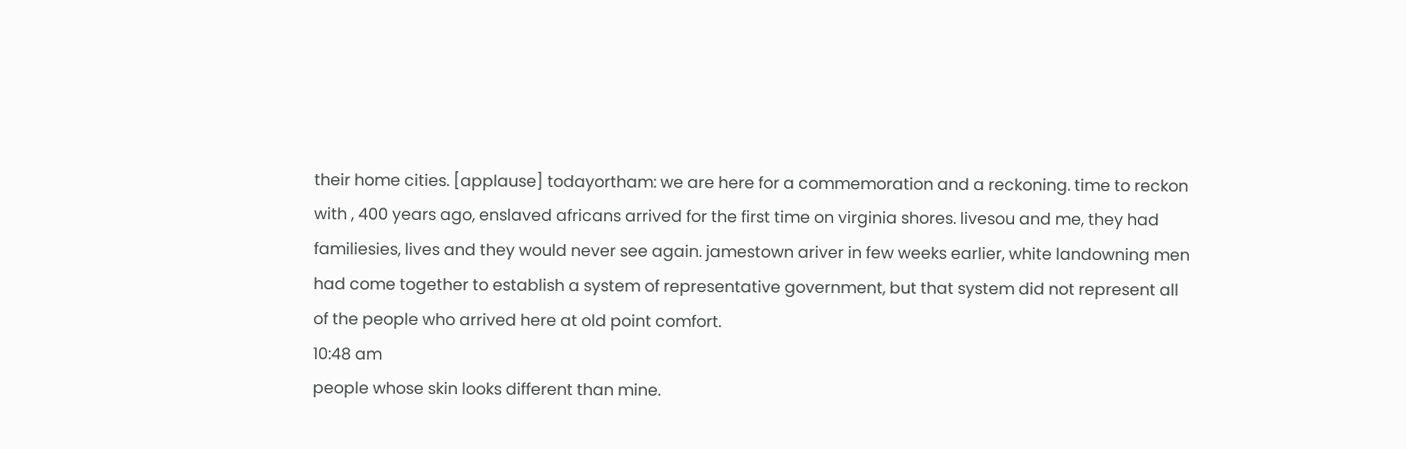their home cities. [applause] todayortham: we are here for a commemoration and a reckoning. time to reckon with , 400 years ago, enslaved africans arrived for the first time on virginia shores. livesou and me, they had familiesies, lives and they would never see again. jamestown ariver in few weeks earlier, white landowning men had come together to establish a system of representative government, but that system did not represent all of the people who arrived here at old point comfort.
10:48 am
people whose skin looks different than mine.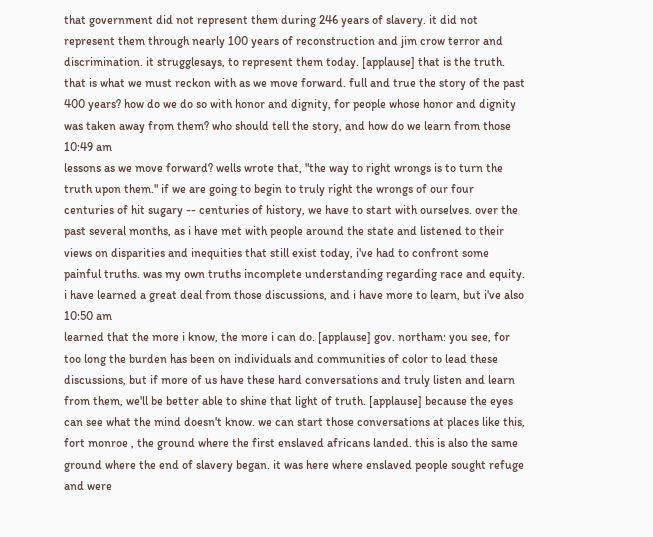that government did not represent them during 246 years of slavery. it did not represent them through nearly 100 years of reconstruction and jim crow terror and discrimination. it strugglesays, to represent them today. [applause] that is the truth. that is what we must reckon with as we move forward. full and true the story of the past 400 years? how do we do so with honor and dignity, for people whose honor and dignity was taken away from them? who should tell the story, and how do we learn from those
10:49 am
lessons as we move forward? wells wrote that, "the way to right wrongs is to turn the truth upon them." if we are going to begin to truly right the wrongs of our four centuries of hit sugary -- centuries of history, we have to start with ourselves. over the past several months, as i have met with people around the state and listened to their views on disparities and inequities that still exist today, i've had to confront some painful truths. was my own truths incomplete understanding regarding race and equity. i have learned a great deal from those discussions, and i have more to learn, but i've also
10:50 am
learned that the more i know, the more i can do. [applause] gov. northam: you see, for too long the burden has been on individuals and communities of color to lead these discussions, but if more of us have these hard conversations and truly listen and learn from them, we'll be better able to shine that light of truth. [applause] because the eyes can see what the mind doesn't know. we can start those conversations at places like this, fort monroe , the ground where the first enslaved africans landed. this is also the same ground where the end of slavery began. it was here where enslaved people sought refuge and were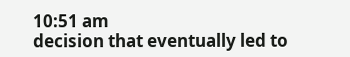10:51 am
decision that eventually led to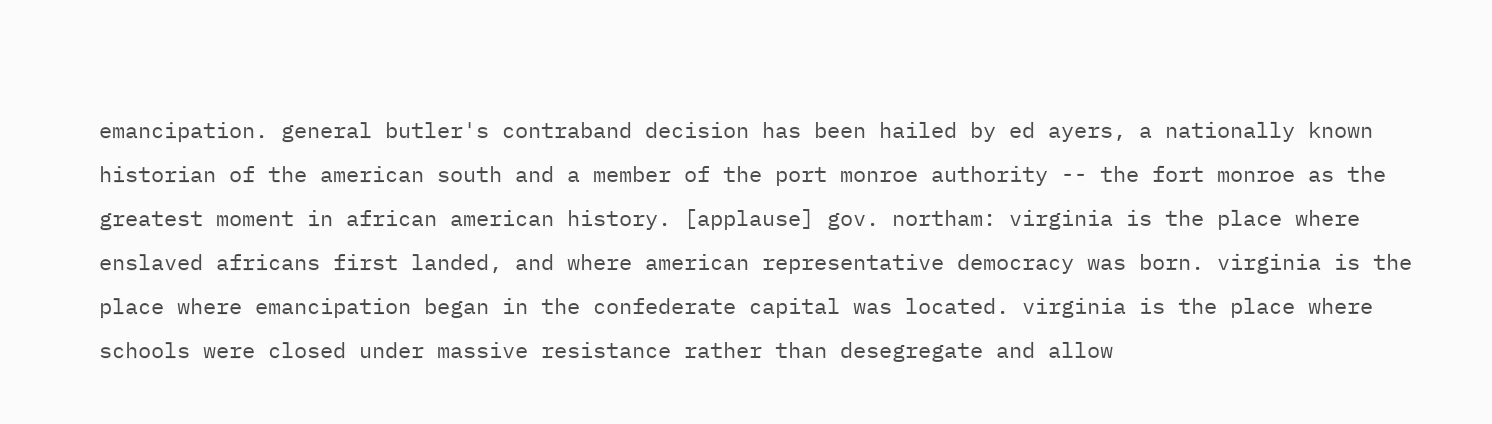emancipation. general butler's contraband decision has been hailed by ed ayers, a nationally known historian of the american south and a member of the port monroe authority -- the fort monroe as the greatest moment in african american history. [applause] gov. northam: virginia is the place where enslaved africans first landed, and where american representative democracy was born. virginia is the place where emancipation began in the confederate capital was located. virginia is the place where schools were closed under massive resistance rather than desegregate and allow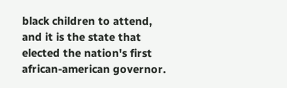black children to attend, and it is the state that elected the nation's first african-american governor.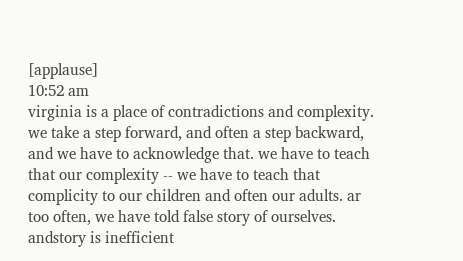[applause]
10:52 am
virginia is a place of contradictions and complexity. we take a step forward, and often a step backward, and we have to acknowledge that. we have to teach that our complexity -- we have to teach that complicity to our children and often our adults. ar too often, we have told false story of ourselves. andstory is inefficient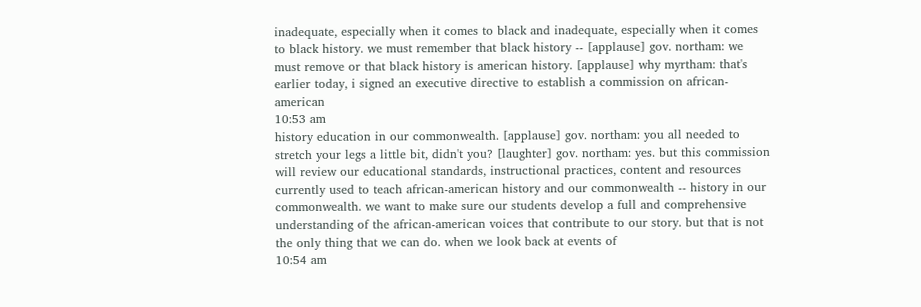inadequate, especially when it comes to black and inadequate, especially when it comes to black history. we must remember that black history -- [applause] gov. northam: we must remove or that black history is american history. [applause] why myrtham: that's earlier today, i signed an executive directive to establish a commission on african-american
10:53 am
history education in our commonwealth. [applause] gov. northam: you all needed to stretch your legs a little bit, didn't you? [laughter] gov. northam: yes. but this commission will review our educational standards, instructional practices, content and resources currently used to teach african-american history and our commonwealth -- history in our commonwealth. we want to make sure our students develop a full and comprehensive understanding of the african-american voices that contribute to our story. but that is not the only thing that we can do. when we look back at events of
10:54 am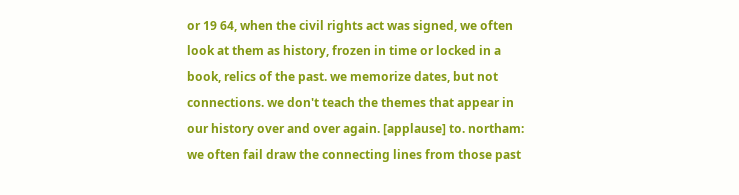or 19 64, when the civil rights act was signed, we often look at them as history, frozen in time or locked in a book, relics of the past. we memorize dates, but not connections. we don't teach the themes that appear in our history over and over again. [applause] to. northam: we often fail draw the connecting lines from those past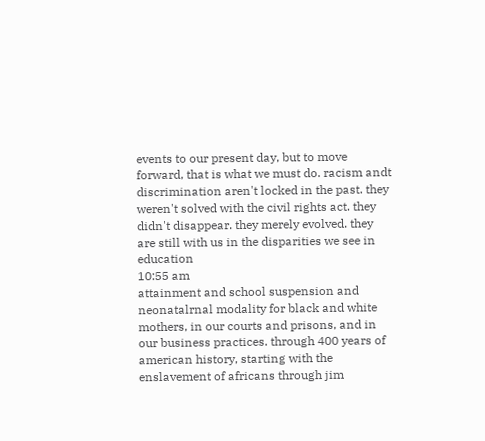events to our present day, but to move forward, that is what we must do. racism andt discrimination aren't locked in the past. they weren't solved with the civil rights act. they didn't disappear. they merely evolved. they are still with us in the disparities we see in education
10:55 am
attainment and school suspension and neonatalrnal modality for black and white mothers, in our courts and prisons, and in our business practices. through 400 years of american history, starting with the enslavement of africans through jim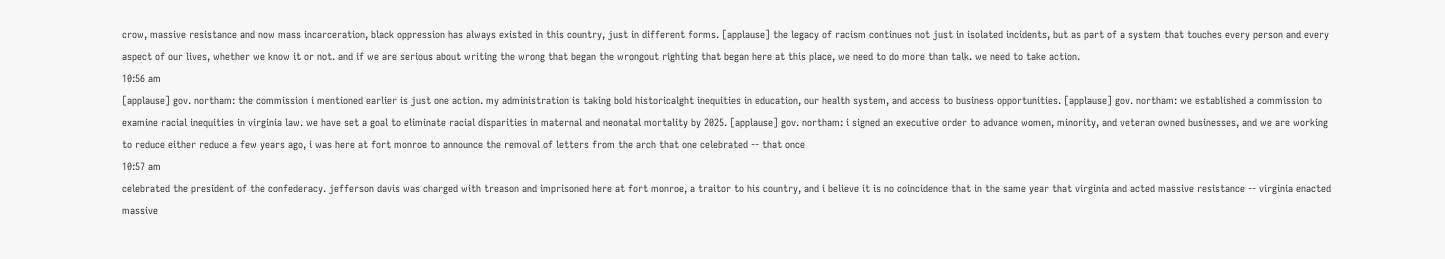crow, massive resistance and now mass incarceration, black oppression has always existed in this country, just in different forms. [applause] the legacy of racism continues not just in isolated incidents, but as part of a system that touches every person and every aspect of our lives, whether we know it or not. and if we are serious about writing the wrong that began the wrongout righting that began here at this place, we need to do more than talk. we need to take action.
10:56 am
[applause] gov. northam: the commission i mentioned earlier is just one action. my administration is taking bold historicalght inequities in education, our health system, and access to business opportunities. [applause] gov. northam: we established a commission to examine racial inequities in virginia law. we have set a goal to eliminate racial disparities in maternal and neonatal mortality by 2025. [applause] gov. northam: i signed an executive order to advance women, minority, and veteran owned businesses, and we are working to reduce either reduce a few years ago, i was here at fort monroe to announce the removal of letters from the arch that one celebrated -- that once
10:57 am
celebrated the president of the confederacy. jefferson davis was charged with treason and imprisoned here at fort monroe, a traitor to his country, and i believe it is no coincidence that in the same year that virginia and acted massive resistance -- virginia enacted massive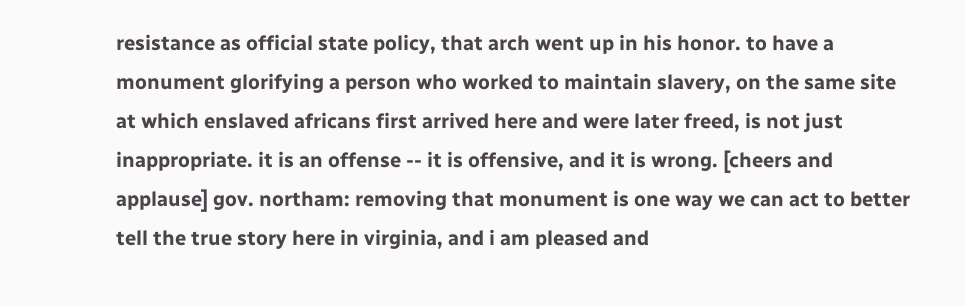resistance as official state policy, that arch went up in his honor. to have a monument glorifying a person who worked to maintain slavery, on the same site at which enslaved africans first arrived here and were later freed, is not just inappropriate. it is an offense -- it is offensive, and it is wrong. [cheers and applause] gov. northam: removing that monument is one way we can act to better tell the true story here in virginia, and i am pleased and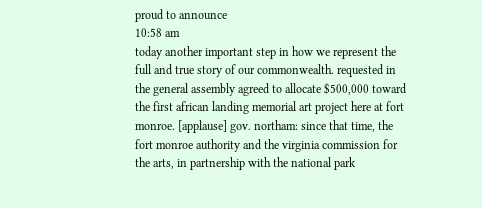proud to announce
10:58 am
today another important step in how we represent the full and true story of our commonwealth. requested in the general assembly agreed to allocate $500,000 toward the first african landing memorial art project here at fort monroe. [applause] gov. northam: since that time, the fort monroe authority and the virginia commission for the arts, in partnership with the national park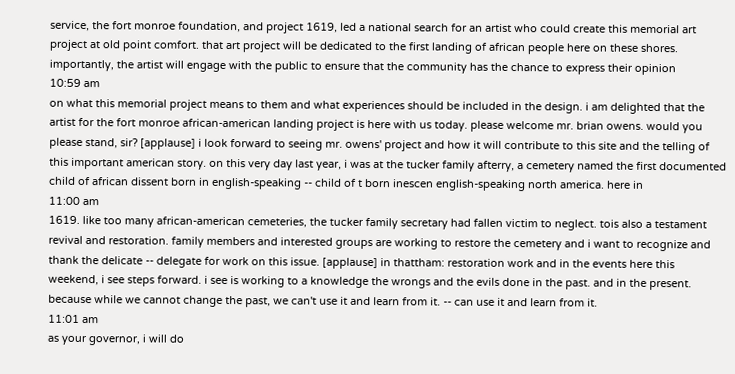service, the fort monroe foundation, and project 1619, led a national search for an artist who could create this memorial art project at old point comfort. that art project will be dedicated to the first landing of african people here on these shores. importantly, the artist will engage with the public to ensure that the community has the chance to express their opinion
10:59 am
on what this memorial project means to them and what experiences should be included in the design. i am delighted that the artist for the fort monroe african-american landing project is here with us today. please welcome mr. brian owens. would you please stand, sir? [applause] i look forward to seeing mr. owens' project and how it will contribute to this site and the telling of this important american story. on this very day last year, i was at the tucker family afterry, a cemetery named the first documented child of african dissent born in english-speaking -- child of t born inescen english-speaking north america. here in
11:00 am
1619. like too many african-american cemeteries, the tucker family secretary had fallen victim to neglect. tois also a testament revival and restoration. family members and interested groups are working to restore the cemetery and i want to recognize and thank the delicate -- delegate for work on this issue. [applause] in thattham: restoration work and in the events here this weekend, i see steps forward. i see is working to a knowledge the wrongs and the evils done in the past. and in the present. because while we cannot change the past, we can't use it and learn from it. -- can use it and learn from it.
11:01 am
as your governor, i will do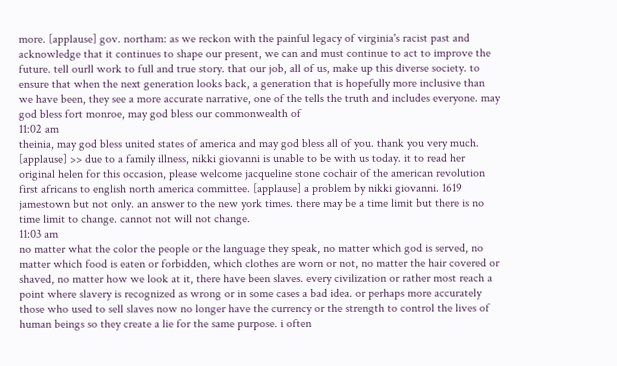more. [applause] gov. northam: as we reckon with the painful legacy of virginia's racist past and acknowledge that it continues to shape our present, we can and must continue to act to improve the future. tell ourll work to full and true story. that our job, all of us, make up this diverse society. to ensure that when the next generation looks back, a generation that is hopefully more inclusive than we have been, they see a more accurate narrative, one of the tells the truth and includes everyone. may god bless fort monroe, may god bless our commonwealth of
11:02 am
theinia, may god bless united states of america and may god bless all of you. thank you very much. [applause] >> due to a family illness, nikki giovanni is unable to be with us today. it to read her original helen for this occasion, please welcome jacqueline stone cochair of the american revolution first africans to english north america committee. [applause] a problem by nikki giovanni. 1619 jamestown but not only. an answer to the new york times. there may be a time limit but there is no time limit to change. cannot not will not change.
11:03 am
no matter what the color the people or the language they speak, no matter which god is served, no matter which food is eaten or forbidden, which clothes are worn or not, no matter the hair covered or shaved, no matter how we look at it, there have been slaves. every civilization or rather most reach a point where slavery is recognized as wrong or in some cases a bad idea. or perhaps more accurately those who used to sell slaves now no longer have the currency or the strength to control the lives of human beings so they create a lie for the same purpose. i often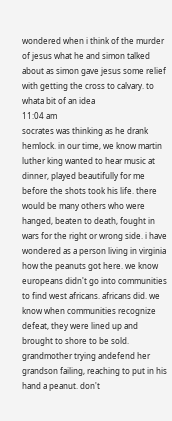wondered when i think of the murder of jesus what he and simon talked about as simon gave jesus some relief with getting the cross to calvary. to whata bit of an idea
11:04 am
socrates was thinking as he drank hemlock. in our time, we know martin luther king wanted to hear music at dinner, played beautifully for me before the shots took his life. there would be many others who were hanged, beaten to death, fought in wars for the right or wrong side. i have wondered as a person living in virginia how the peanuts got here. we know europeans didn't go into communities to find west africans. africans did. we know when communities recognize defeat, they were lined up and brought to shore to be sold. grandmother trying andefend her grandson failing, reaching to put in his hand a peanut. don't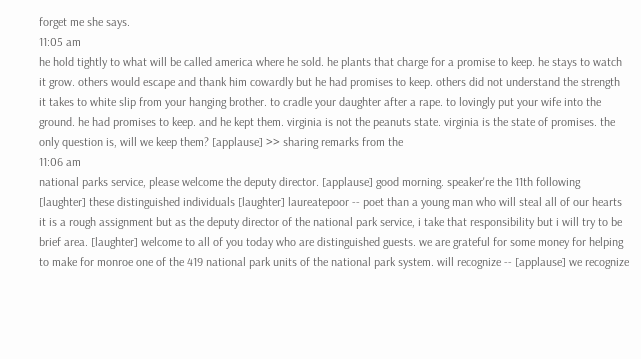forget me she says.
11:05 am
he hold tightly to what will be called america where he sold. he plants that charge for a promise to keep. he stays to watch it grow. others would escape and thank him cowardly but he had promises to keep. others did not understand the strength it takes to white slip from your hanging brother. to cradle your daughter after a rape. to lovingly put your wife into the ground. he had promises to keep. and he kept them. virginia is not the peanuts state. virginia is the state of promises. the only question is, will we keep them? [applause] >> sharing remarks from the
11:06 am
national parks service, please welcome the deputy director. [applause] good morning. speaker're the 11th following [laughter] these distinguished individuals [laughter] laureatepoor -- poet than a young man who will steal all of our hearts it is a rough assignment but as the deputy director of the national park service, i take that responsibility but i will try to be brief area. [laughter] welcome to all of you today who are distinguished guests. we are grateful for some money for helping to make for monroe one of the 419 national park units of the national park system. will recognize -- [applause] we recognize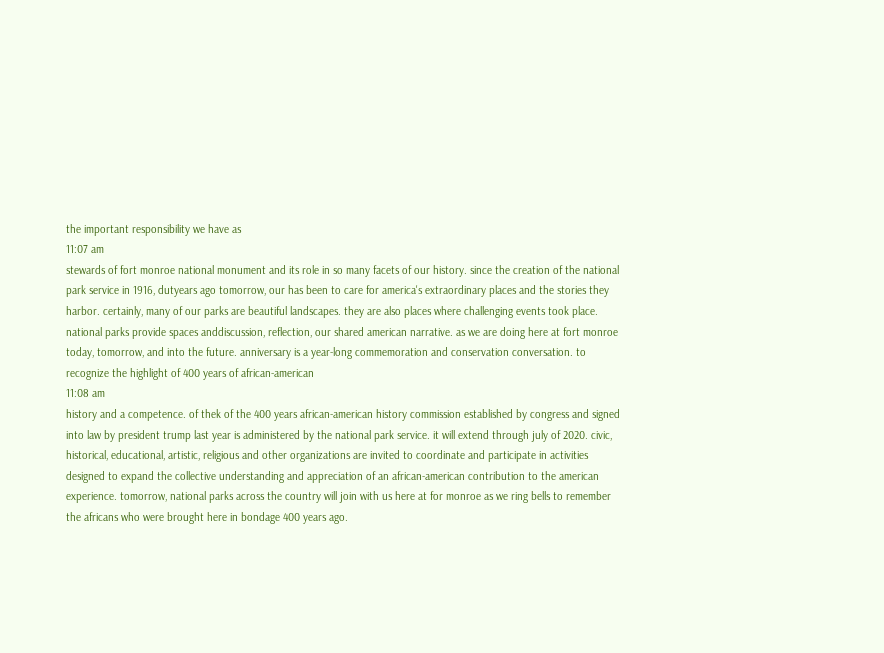the important responsibility we have as
11:07 am
stewards of fort monroe national monument and its role in so many facets of our history. since the creation of the national park service in 1916, dutyears ago tomorrow, our has been to care for america's extraordinary places and the stories they harbor. certainly, many of our parks are beautiful landscapes. they are also places where challenging events took place. national parks provide spaces anddiscussion, reflection, our shared american narrative. as we are doing here at fort monroe today, tomorrow, and into the future. anniversary is a year-long commemoration and conservation conversation. to recognize the highlight of 400 years of african-american
11:08 am
history and a competence. of thek of the 400 years african-american history commission established by congress and signed into law by president trump last year is administered by the national park service. it will extend through july of 2020. civic, historical, educational, artistic, religious and other organizations are invited to coordinate and participate in activities designed to expand the collective understanding and appreciation of an african-american contribution to the american experience. tomorrow, national parks across the country will join with us here at for monroe as we ring bells to remember the africans who were brought here in bondage 400 years ago.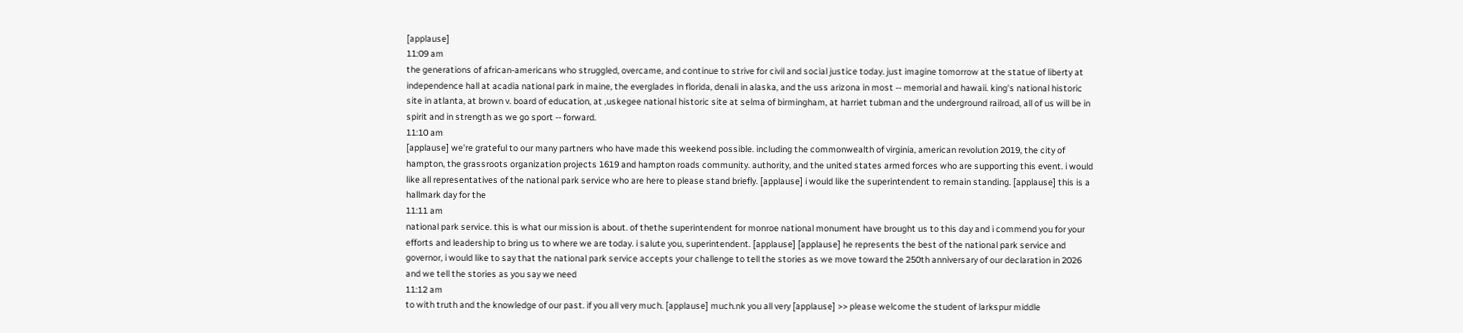[applause]
11:09 am
the generations of african-americans who struggled, overcame, and continue to strive for civil and social justice today. just imagine tomorrow at the statue of liberty at independence hall at acadia national park in maine, the everglades in florida, denali in alaska, and the uss arizona in most -- memorial and hawaii. king's national historic site in atlanta, at brown v. board of education, at ,uskegee national historic site at selma of birmingham, at harriet tubman and the underground railroad, all of us will be in spirit and in strength as we go sport -- forward.
11:10 am
[applause] we're grateful to our many partners who have made this weekend possible. including the commonwealth of virginia, american revolution 2019, the city of hampton, the grassroots organization projects 1619 and hampton roads community. authority, and the united states armed forces who are supporting this event. i would like all representatives of the national park service who are here to please stand briefly. [applause] i would like the superintendent to remain standing. [applause] this is a hallmark day for the
11:11 am
national park service. this is what our mission is about. of thethe superintendent for monroe national monument have brought us to this day and i commend you for your efforts and leadership to bring us to where we are today. i salute you, superintendent. [applause] [applause] he represents the best of the national park service and governor, i would like to say that the national park service accepts your challenge to tell the stories as we move toward the 250th anniversary of our declaration in 2026 and we tell the stories as you say we need
11:12 am
to with truth and the knowledge of our past. if you all very much. [applause] much.nk you all very [applause] >> please welcome the student of larkspur middle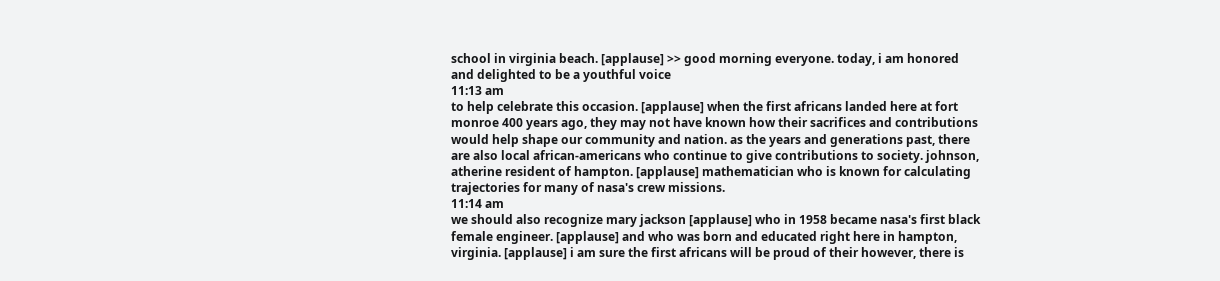school in virginia beach. [applause] >> good morning everyone. today, i am honored and delighted to be a youthful voice
11:13 am
to help celebrate this occasion. [applause] when the first africans landed here at fort monroe 400 years ago, they may not have known how their sacrifices and contributions would help shape our community and nation. as the years and generations past, there are also local african-americans who continue to give contributions to society. johnson, atherine resident of hampton. [applause] mathematician who is known for calculating trajectories for many of nasa's crew missions.
11:14 am
we should also recognize mary jackson [applause] who in 1958 became nasa's first black female engineer. [applause] and who was born and educated right here in hampton, virginia. [applause] i am sure the first africans will be proud of their however, there is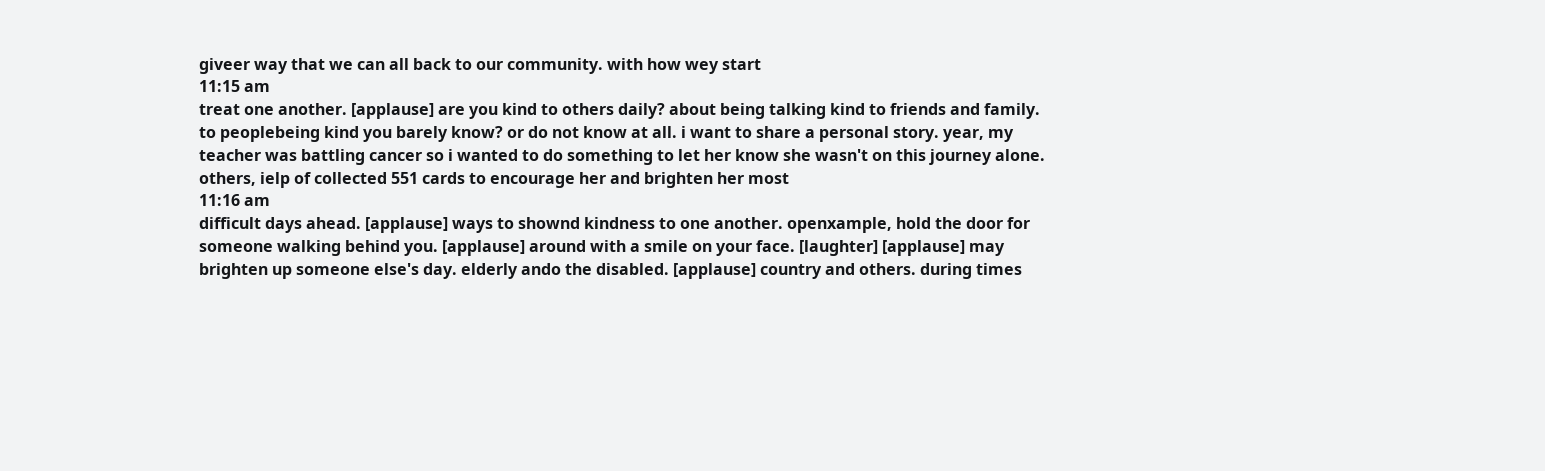giveer way that we can all back to our community. with how wey start
11:15 am
treat one another. [applause] are you kind to others daily? about being talking kind to friends and family. to peoplebeing kind you barely know? or do not know at all. i want to share a personal story. year, my teacher was battling cancer so i wanted to do something to let her know she wasn't on this journey alone. others, ielp of collected 551 cards to encourage her and brighten her most
11:16 am
difficult days ahead. [applause] ways to shownd kindness to one another. openxample, hold the door for someone walking behind you. [applause] around with a smile on your face. [laughter] [applause] may brighten up someone else's day. elderly ando the disabled. [applause] country and others. during times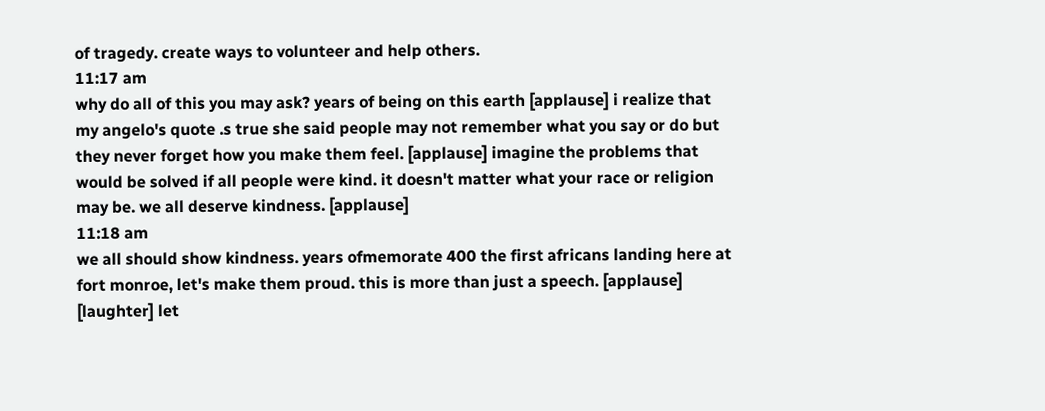of tragedy. create ways to volunteer and help others.
11:17 am
why do all of this you may ask? years of being on this earth [applause] i realize that my angelo's quote .s true she said people may not remember what you say or do but they never forget how you make them feel. [applause] imagine the problems that would be solved if all people were kind. it doesn't matter what your race or religion may be. we all deserve kindness. [applause]
11:18 am
we all should show kindness. years ofmemorate 400 the first africans landing here at fort monroe, let's make them proud. this is more than just a speech. [applause] [laughter] let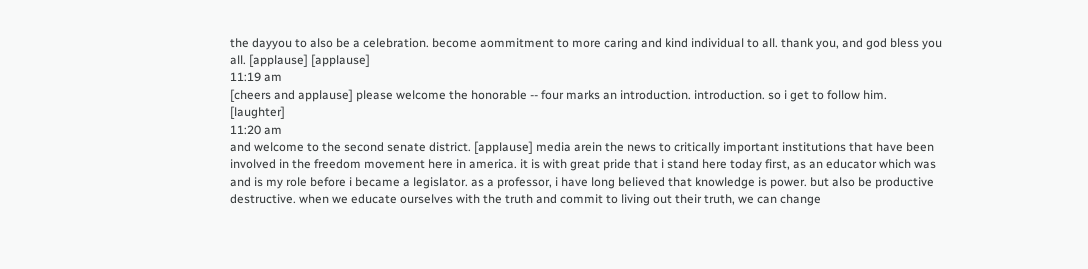the dayyou to also be a celebration. become aommitment to more caring and kind individual to all. thank you, and god bless you all. [applause] [applause]
11:19 am
[cheers and applause] please welcome the honorable -- four marks an introduction. introduction. so i get to follow him. [laughter]
11:20 am
and welcome to the second senate district. [applause] media arein the news to critically important institutions that have been involved in the freedom movement here in america. it is with great pride that i stand here today first, as an educator which was and is my role before i became a legislator. as a professor, i have long believed that knowledge is power. but also be productive destructive. when we educate ourselves with the truth and commit to living out their truth, we can change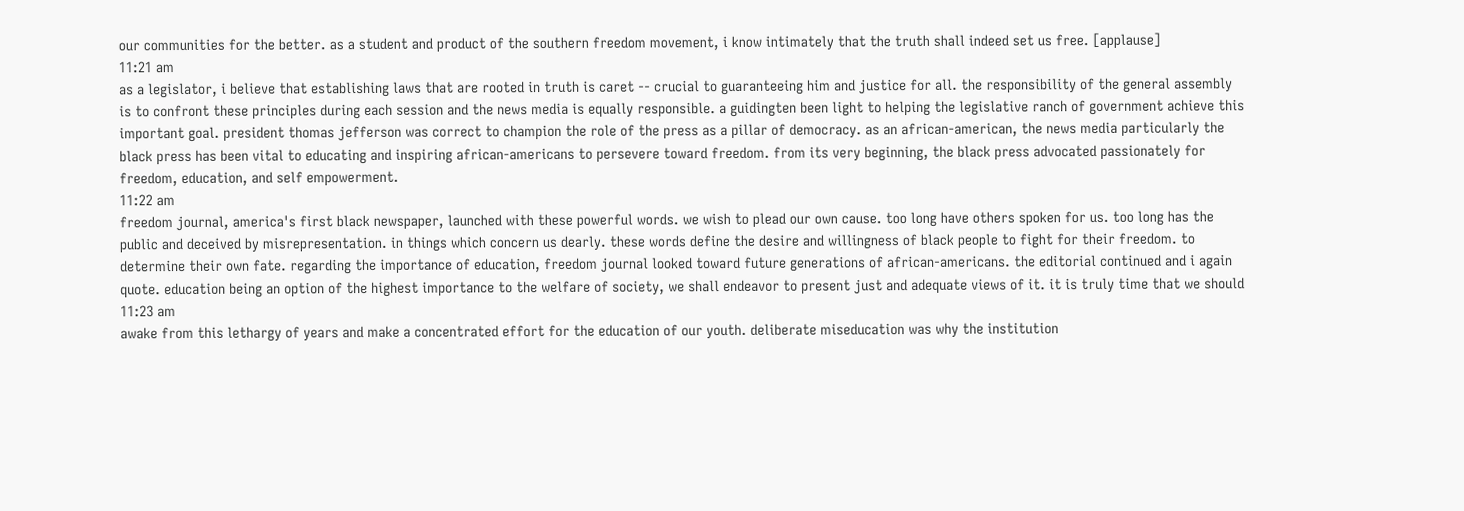our communities for the better. as a student and product of the southern freedom movement, i know intimately that the truth shall indeed set us free. [applause]
11:21 am
as a legislator, i believe that establishing laws that are rooted in truth is caret -- crucial to guaranteeing him and justice for all. the responsibility of the general assembly is to confront these principles during each session and the news media is equally responsible. a guidingten been light to helping the legislative ranch of government achieve this important goal. president thomas jefferson was correct to champion the role of the press as a pillar of democracy. as an african-american, the news media particularly the black press has been vital to educating and inspiring african-americans to persevere toward freedom. from its very beginning, the black press advocated passionately for freedom, education, and self empowerment.
11:22 am
freedom journal, america's first black newspaper, launched with these powerful words. we wish to plead our own cause. too long have others spoken for us. too long has the public and deceived by misrepresentation. in things which concern us dearly. these words define the desire and willingness of black people to fight for their freedom. to determine their own fate. regarding the importance of education, freedom journal looked toward future generations of african-americans. the editorial continued and i again quote. education being an option of the highest importance to the welfare of society, we shall endeavor to present just and adequate views of it. it is truly time that we should
11:23 am
awake from this lethargy of years and make a concentrated effort for the education of our youth. deliberate miseducation was why the institution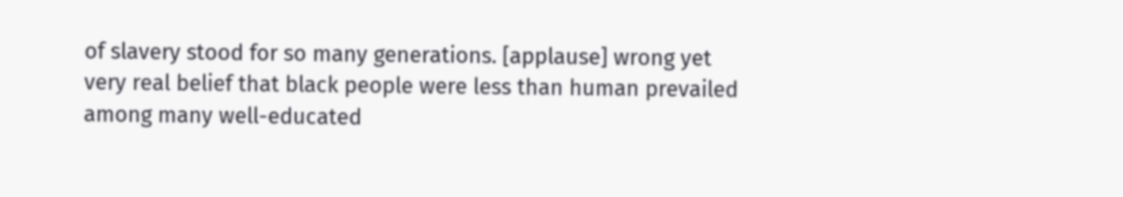of slavery stood for so many generations. [applause] wrong yet very real belief that black people were less than human prevailed among many well-educated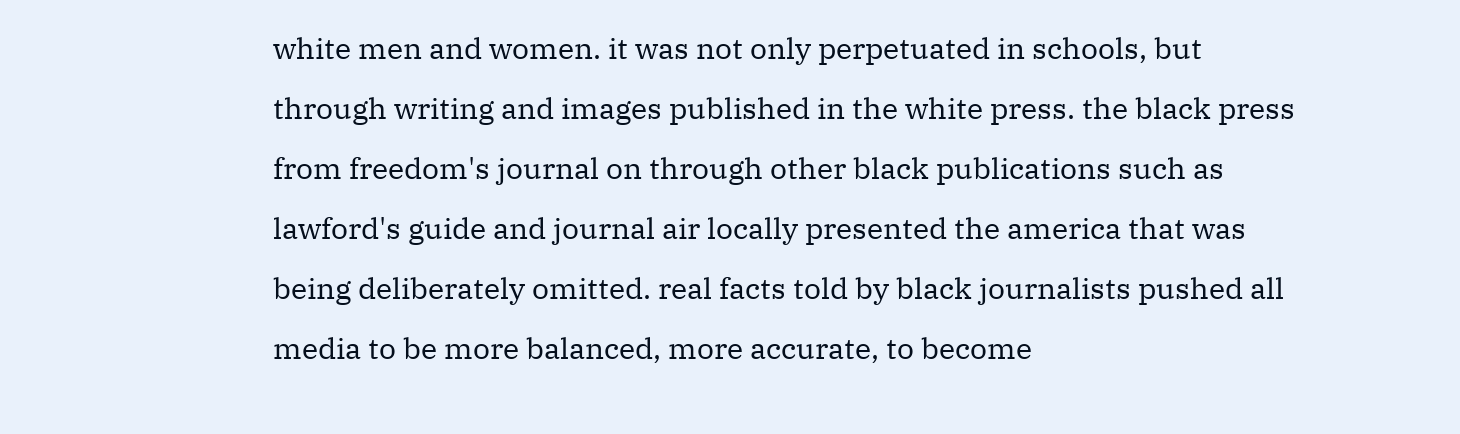white men and women. it was not only perpetuated in schools, but through writing and images published in the white press. the black press from freedom's journal on through other black publications such as lawford's guide and journal air locally presented the america that was being deliberately omitted. real facts told by black journalists pushed all media to be more balanced, more accurate, to become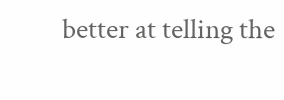better at telling the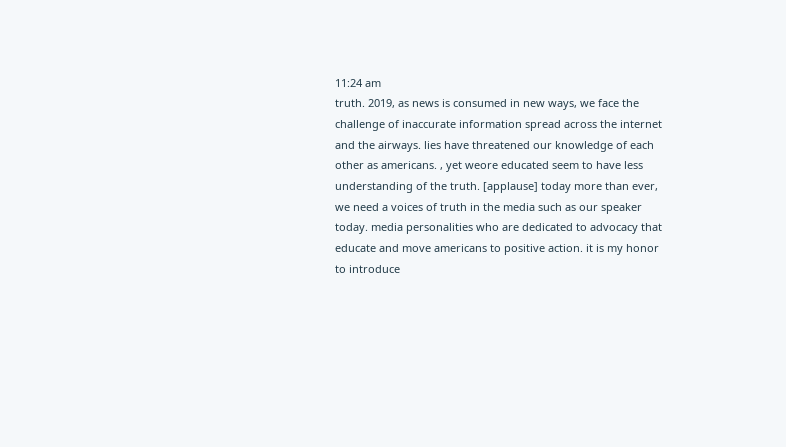11:24 am
truth. 2019, as news is consumed in new ways, we face the challenge of inaccurate information spread across the internet and the airways. lies have threatened our knowledge of each other as americans. , yet weore educated seem to have less understanding of the truth. [applause] today more than ever, we need a voices of truth in the media such as our speaker today. media personalities who are dedicated to advocacy that educate and move americans to positive action. it is my honor to introduce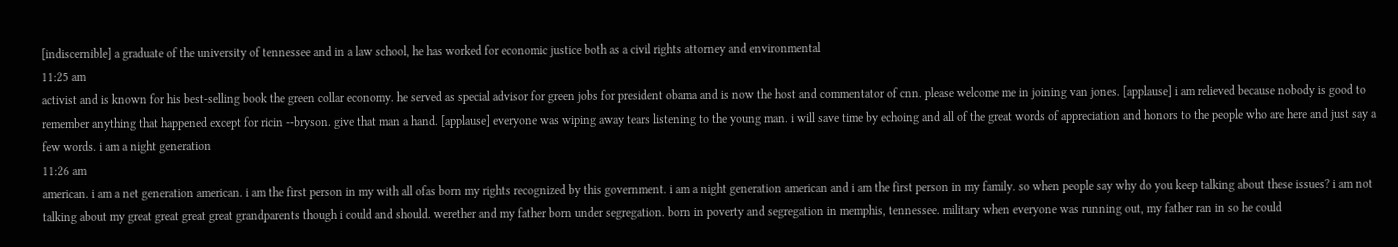[indiscernible] a graduate of the university of tennessee and in a law school, he has worked for economic justice both as a civil rights attorney and environmental
11:25 am
activist and is known for his best-selling book the green collar economy. he served as special advisor for green jobs for president obama and is now the host and commentator of cnn. please welcome me in joining van jones. [applause] i am relieved because nobody is good to remember anything that happened except for ricin --bryson. give that man a hand. [applause] everyone was wiping away tears listening to the young man. i will save time by echoing and all of the great words of appreciation and honors to the people who are here and just say a few words. i am a night generation
11:26 am
american. i am a net generation american. i am the first person in my with all ofas born my rights recognized by this government. i am a night generation american and i am the first person in my family. so when people say why do you keep talking about these issues? i am not talking about my great great great great grandparents though i could and should. werether and my father born under segregation. born in poverty and segregation in memphis, tennessee. military when everyone was running out, my father ran in so he could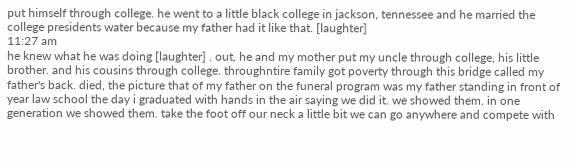put himself through college. he went to a little black college in jackson, tennessee and he married the college presidents water because my father had it like that. [laughter]
11:27 am
he knew what he was doing [laughter] . out, he and my mother put my uncle through college, his little brother. and his cousins through college. throughntire family got poverty through this bridge called my father's back. died, the picture that of my father on the funeral program was my father standing in front of year law school the day i graduated with hands in the air saying we did it. we showed them. in one generation we showed them. take the foot off our neck a little bit we can go anywhere and compete with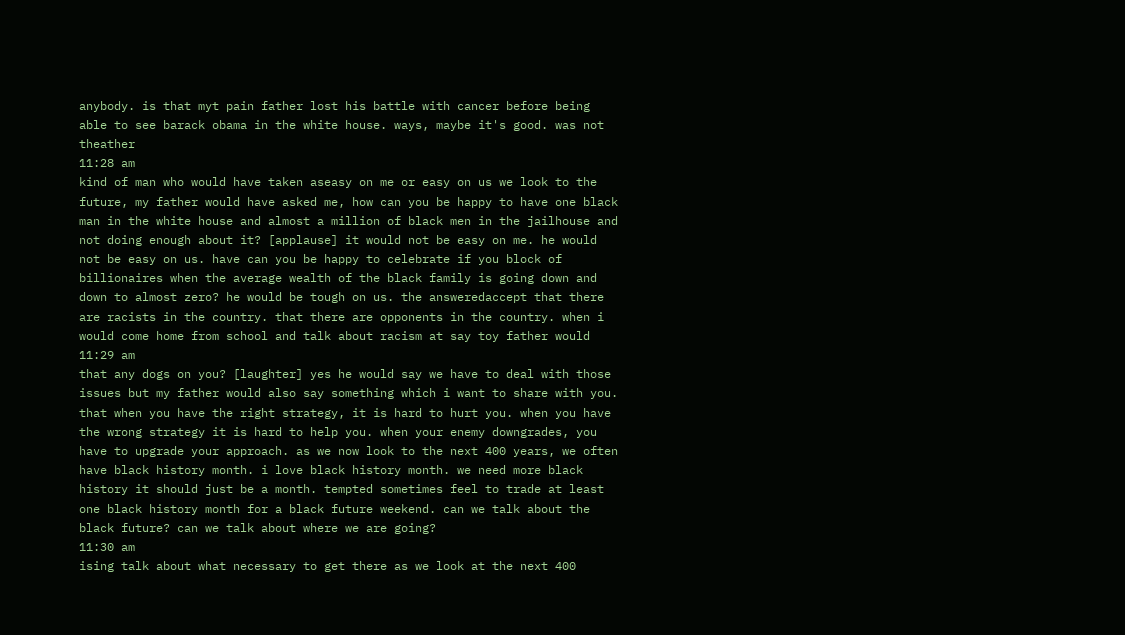anybody. is that myt pain father lost his battle with cancer before being able to see barack obama in the white house. ways, maybe it's good. was not theather
11:28 am
kind of man who would have taken aseasy on me or easy on us we look to the future, my father would have asked me, how can you be happy to have one black man in the white house and almost a million of black men in the jailhouse and not doing enough about it? [applause] it would not be easy on me. he would not be easy on us. have can you be happy to celebrate if you block of billionaires when the average wealth of the black family is going down and down to almost zero? he would be tough on us. the answeredaccept that there are racists in the country. that there are opponents in the country. when i would come home from school and talk about racism at say toy father would
11:29 am
that any dogs on you? [laughter] yes he would say we have to deal with those issues but my father would also say something which i want to share with you. that when you have the right strategy, it is hard to hurt you. when you have the wrong strategy it is hard to help you. when your enemy downgrades, you have to upgrade your approach. as we now look to the next 400 years, we often have black history month. i love black history month. we need more black history it should just be a month. tempted sometimes feel to trade at least one black history month for a black future weekend. can we talk about the black future? can we talk about where we are going?
11:30 am
ising talk about what necessary to get there as we look at the next 400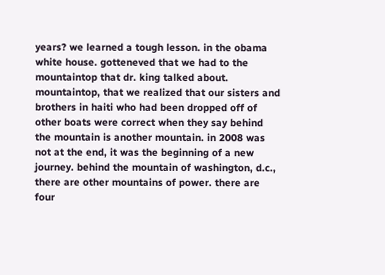years? we learned a tough lesson. in the obama white house. gotteneved that we had to the mountaintop that dr. king talked about. mountaintop, that we realized that our sisters and brothers in haiti who had been dropped off of other boats were correct when they say behind the mountain is another mountain. in 2008 was not at the end, it was the beginning of a new journey. behind the mountain of washington, d.c., there are other mountains of power. there are four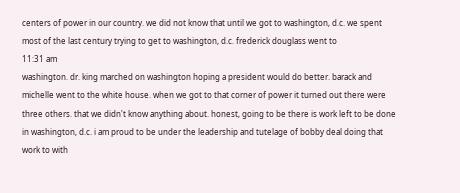centers of power in our country. we did not know that until we got to washington, d.c. we spent most of the last century trying to get to washington, d.c. frederick douglass went to
11:31 am
washington. dr. king marched on washington hoping a president would do better. barack and michelle went to the white house. when we got to that corner of power it turned out there were three others. that we didn't know anything about. honest, going to be there is work left to be done in washington, d.c. i am proud to be under the leadership and tutelage of bobby deal doing that work to with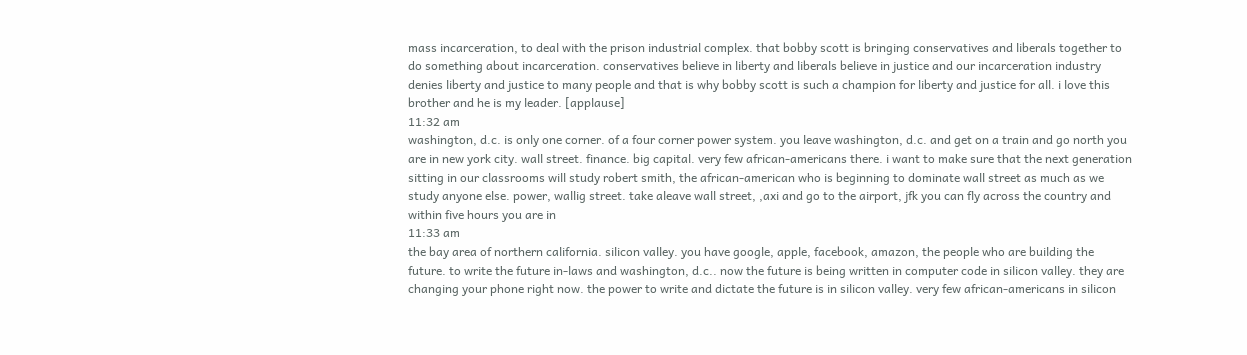mass incarceration, to deal with the prison industrial complex. that bobby scott is bringing conservatives and liberals together to do something about incarceration. conservatives believe in liberty and liberals believe in justice and our incarceration industry denies liberty and justice to many people and that is why bobby scott is such a champion for liberty and justice for all. i love this brother and he is my leader. [applause]
11:32 am
washington, d.c. is only one corner. of a four corner power system. you leave washington, d.c. and get on a train and go north you are in new york city. wall street. finance. big capital. very few african-americans there. i want to make sure that the next generation sitting in our classrooms will study robert smith, the african-american who is beginning to dominate wall street as much as we study anyone else. power, wallig street. take aleave wall street, ,axi and go to the airport, jfk you can fly across the country and within five hours you are in
11:33 am
the bay area of northern california. silicon valley. you have google, apple, facebook, amazon, the people who are building the future. to write the future in-laws and washington, d.c.. now the future is being written in computer code in silicon valley. they are changing your phone right now. the power to write and dictate the future is in silicon valley. very few african-americans in silicon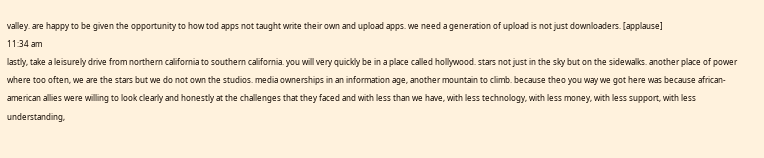valley. are happy to be given the opportunity to how tod apps not taught write their own and upload apps. we need a generation of upload is not just downloaders. [applause]
11:34 am
lastly, take a leisurely drive from northern california to southern california. you will very quickly be in a place called hollywood. stars not just in the sky but on the sidewalks. another place of power where too often, we are the stars but we do not own the studios. media ownerships in an information age, another mountain to climb. because theo you way we got here was because african-american allies were willing to look clearly and honestly at the challenges that they faced and with less than we have, with less technology, with less money, with less support, with less understanding,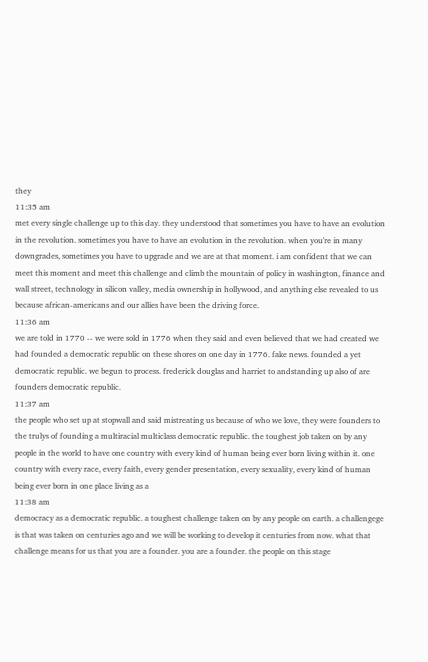they
11:35 am
met every single challenge up to this day. they understood that sometimes you have to have an evolution in the revolution. sometimes you have to have an evolution in the revolution. when you're in many downgrades, sometimes you have to upgrade and we are at that moment. i am confident that we can meet this moment and meet this challenge and climb the mountain of policy in washington, finance and wall street, technology in silicon valley, media ownership in hollywood, and anything else revealed to us because african-americans and our allies have been the driving force.
11:36 am
we are told in 1770 -- we were sold in 1776 when they said and even believed that we had created we had founded a democratic republic on these shores on one day in 1776. fake news. founded a yet democratic republic. we begun to process. frederick douglas and harriet to andstanding up also of are founders democratic republic.
11:37 am
the people who set up at stopwall and said mistreating us because of who we love, they were founders to the trulys of founding a multiracial multiclass democratic republic. the toughest job taken on by any people in the world to have one country with every kind of human being ever born living within it. one country with every race, every faith, every gender presentation, every sexuality, every kind of human being ever born in one place living as a
11:38 am
democracy as a democratic republic. a toughest challenge taken on by any people on earth. a challengege is that was taken on centuries ago and we will be working to develop it centuries from now. what that challenge means for us that you are a founder. you are a founder. the people on this stage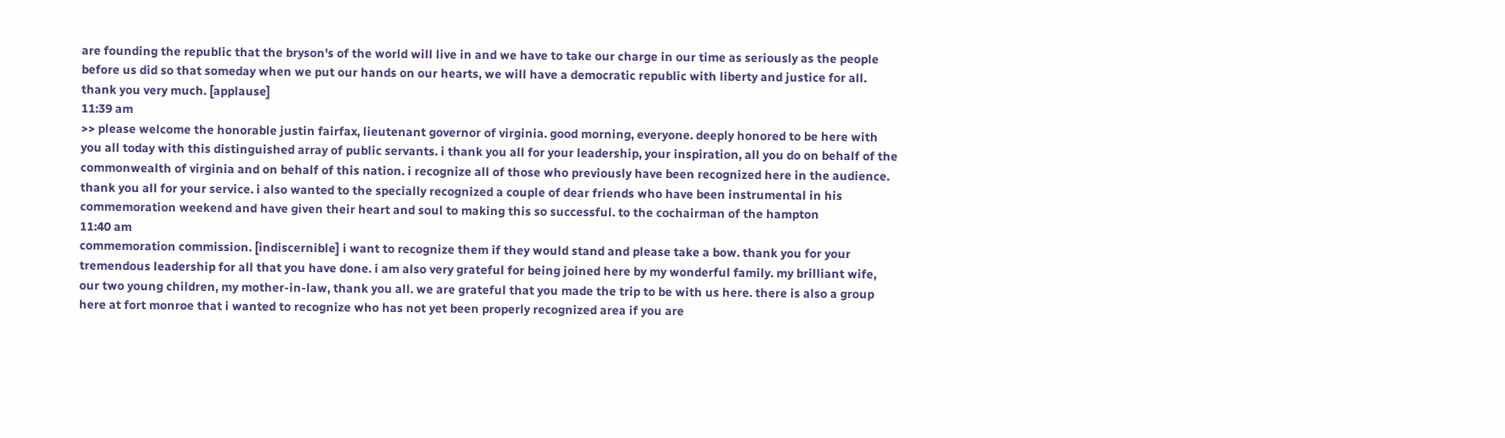are founding the republic that the bryson's of the world will live in and we have to take our charge in our time as seriously as the people before us did so that someday when we put our hands on our hearts, we will have a democratic republic with liberty and justice for all. thank you very much. [applause]
11:39 am
>> please welcome the honorable justin fairfax, lieutenant governor of virginia. good morning, everyone. deeply honored to be here with you all today with this distinguished array of public servants. i thank you all for your leadership, your inspiration, all you do on behalf of the commonwealth of virginia and on behalf of this nation. i recognize all of those who previously have been recognized here in the audience. thank you all for your service. i also wanted to the specially recognized a couple of dear friends who have been instrumental in his commemoration weekend and have given their heart and soul to making this so successful. to the cochairman of the hampton
11:40 am
commemoration commission. [indiscernible] i want to recognize them if they would stand and please take a bow. thank you for your tremendous leadership for all that you have done. i am also very grateful for being joined here by my wonderful family. my brilliant wife, our two young children, my mother-in-law, thank you all. we are grateful that you made the trip to be with us here. there is also a group here at fort monroe that i wanted to recognize who has not yet been properly recognized area if you are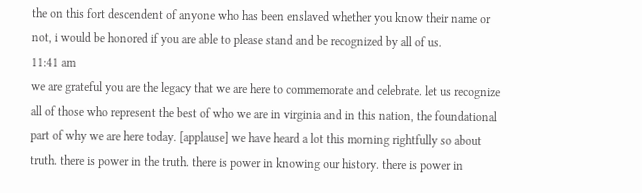the on this fort descendent of anyone who has been enslaved whether you know their name or not, i would be honored if you are able to please stand and be recognized by all of us.
11:41 am
we are grateful you are the legacy that we are here to commemorate and celebrate. let us recognize all of those who represent the best of who we are in virginia and in this nation, the foundational part of why we are here today. [applause] we have heard a lot this morning rightfully so about truth. there is power in the truth. there is power in knowing our history. there is power in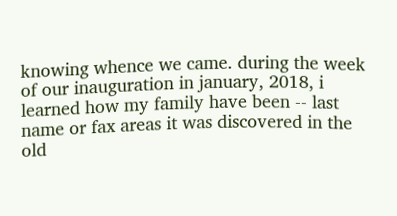knowing whence we came. during the week of our inauguration in january, 2018, i learned how my family have been -- last name or fax areas it was discovered in the old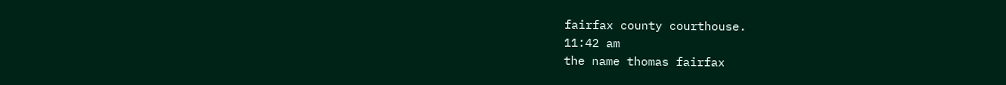fairfax county courthouse.
11:42 am
the name thomas fairfax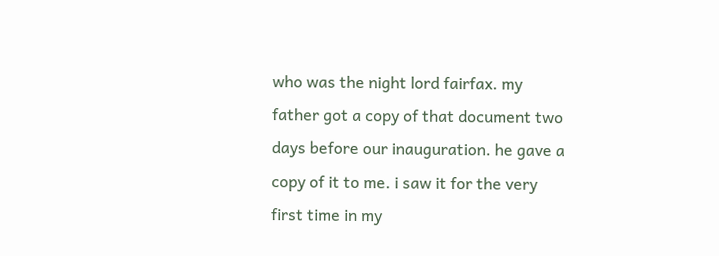who was the night lord fairfax. my father got a copy of that document two days before our inauguration. he gave a copy of it to me. i saw it for the very first time in my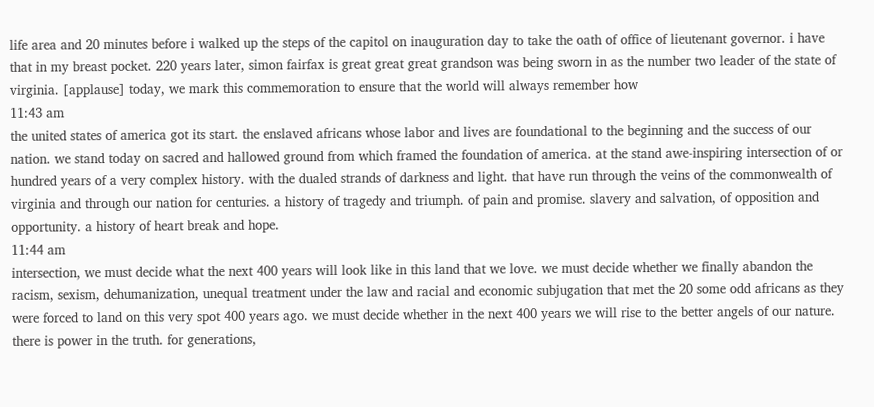life area and 20 minutes before i walked up the steps of the capitol on inauguration day to take the oath of office of lieutenant governor. i have that in my breast pocket. 220 years later, simon fairfax is great great great grandson was being sworn in as the number two leader of the state of virginia. [applause] today, we mark this commemoration to ensure that the world will always remember how
11:43 am
the united states of america got its start. the enslaved africans whose labor and lives are foundational to the beginning and the success of our nation. we stand today on sacred and hallowed ground from which framed the foundation of america. at the stand awe-inspiring intersection of or hundred years of a very complex history. with the dualed strands of darkness and light. that have run through the veins of the commonwealth of virginia and through our nation for centuries. a history of tragedy and triumph. of pain and promise. slavery and salvation, of opposition and opportunity. a history of heart break and hope.
11:44 am
intersection, we must decide what the next 400 years will look like in this land that we love. we must decide whether we finally abandon the racism, sexism, dehumanization, unequal treatment under the law and racial and economic subjugation that met the 20 some odd africans as they were forced to land on this very spot 400 years ago. we must decide whether in the next 400 years we will rise to the better angels of our nature. there is power in the truth. for generations,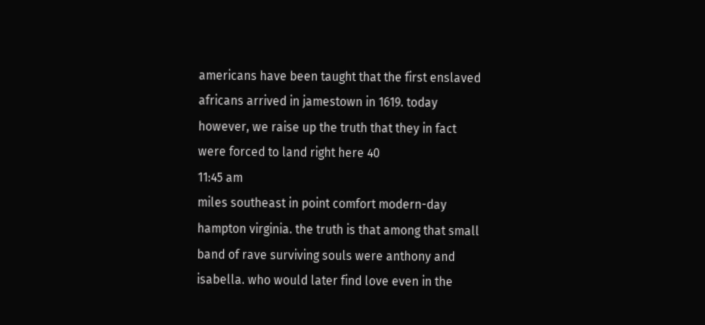americans have been taught that the first enslaved africans arrived in jamestown in 1619. today however, we raise up the truth that they in fact were forced to land right here 40
11:45 am
miles southeast in point comfort modern-day hampton virginia. the truth is that among that small band of rave surviving souls were anthony and isabella. who would later find love even in the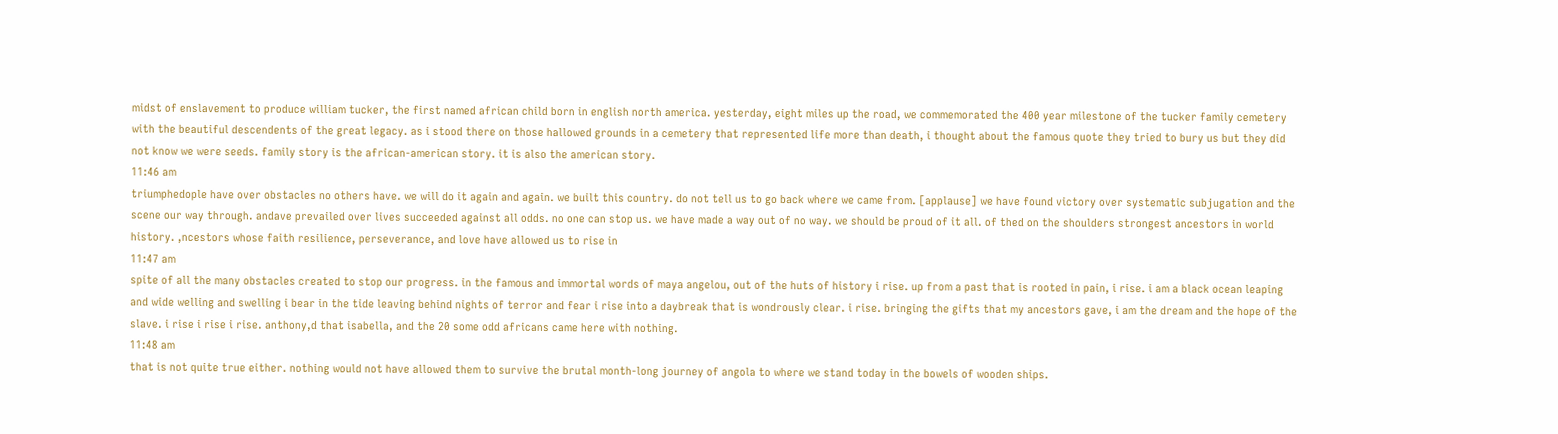midst of enslavement to produce william tucker, the first named african child born in english north america. yesterday, eight miles up the road, we commemorated the 400 year milestone of the tucker family cemetery with the beautiful descendents of the great legacy. as i stood there on those hallowed grounds in a cemetery that represented life more than death, i thought about the famous quote they tried to bury us but they did not know we were seeds. family story is the african-american story. it is also the american story.
11:46 am
triumphedople have over obstacles no others have. we will do it again and again. we built this country. do not tell us to go back where we came from. [applause] we have found victory over systematic subjugation and the scene our way through. andave prevailed over lives succeeded against all odds. no one can stop us. we have made a way out of no way. we should be proud of it all. of thed on the shoulders strongest ancestors in world history. ,ncestors whose faith resilience, perseverance, and love have allowed us to rise in
11:47 am
spite of all the many obstacles created to stop our progress. in the famous and immortal words of maya angelou, out of the huts of history i rise. up from a past that is rooted in pain, i rise. i am a black ocean leaping and wide welling and swelling i bear in the tide leaving behind nights of terror and fear i rise into a daybreak that is wondrously clear. i rise. bringing the gifts that my ancestors gave, i am the dream and the hope of the slave. i rise i rise i rise. anthony,d that isabella, and the 20 some odd africans came here with nothing.
11:48 am
that is not quite true either. nothing would not have allowed them to survive the brutal month-long journey of angola to where we stand today in the bowels of wooden ships.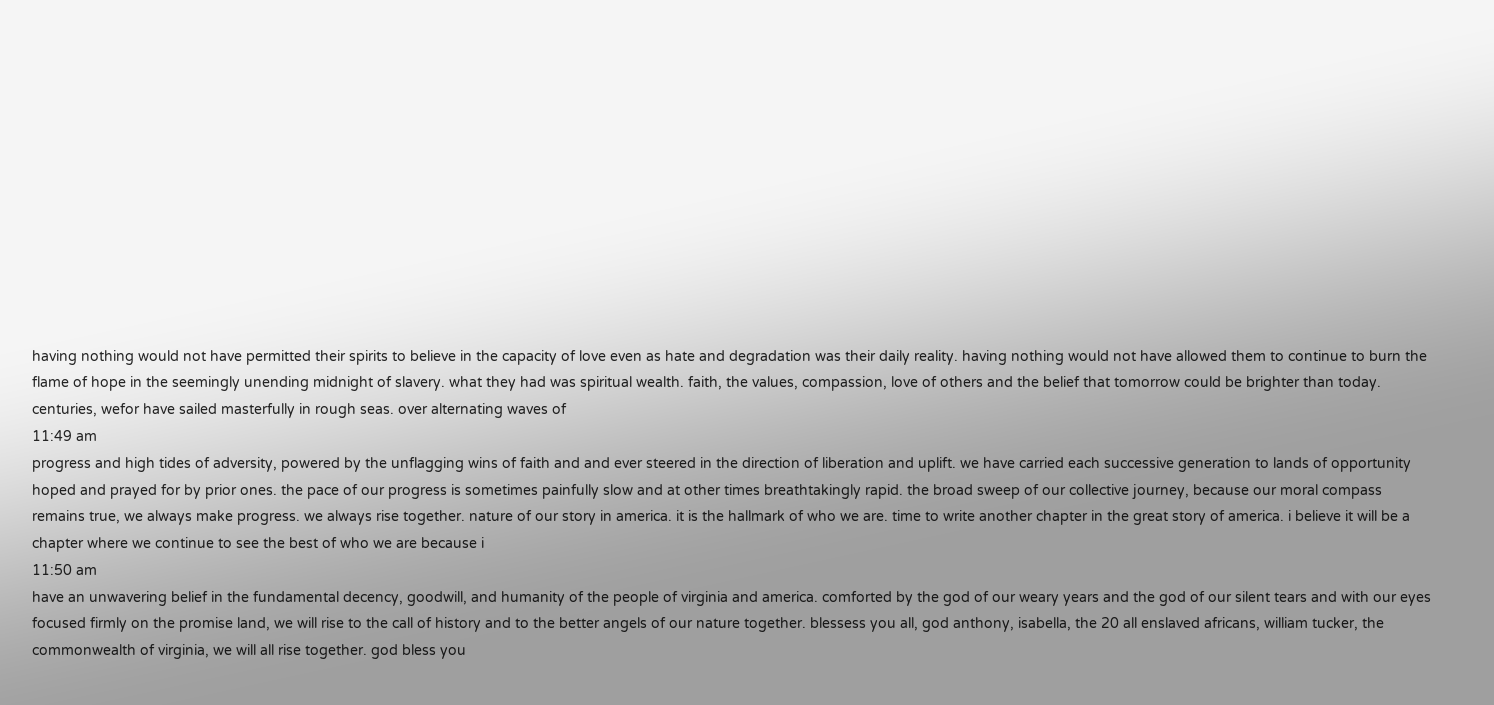having nothing would not have permitted their spirits to believe in the capacity of love even as hate and degradation was their daily reality. having nothing would not have allowed them to continue to burn the flame of hope in the seemingly unending midnight of slavery. what they had was spiritual wealth. faith, the values, compassion, love of others and the belief that tomorrow could be brighter than today. centuries, wefor have sailed masterfully in rough seas. over alternating waves of
11:49 am
progress and high tides of adversity, powered by the unflagging wins of faith and and ever steered in the direction of liberation and uplift. we have carried each successive generation to lands of opportunity hoped and prayed for by prior ones. the pace of our progress is sometimes painfully slow and at other times breathtakingly rapid. the broad sweep of our collective journey, because our moral compass remains true, we always make progress. we always rise together. nature of our story in america. it is the hallmark of who we are. time to write another chapter in the great story of america. i believe it will be a chapter where we continue to see the best of who we are because i
11:50 am
have an unwavering belief in the fundamental decency, goodwill, and humanity of the people of virginia and america. comforted by the god of our weary years and the god of our silent tears and with our eyes focused firmly on the promise land, we will rise to the call of history and to the better angels of our nature together. blessess you all, god anthony, isabella, the 20 all enslaved africans, william tucker, the commonwealth of virginia, we will all rise together. god bless you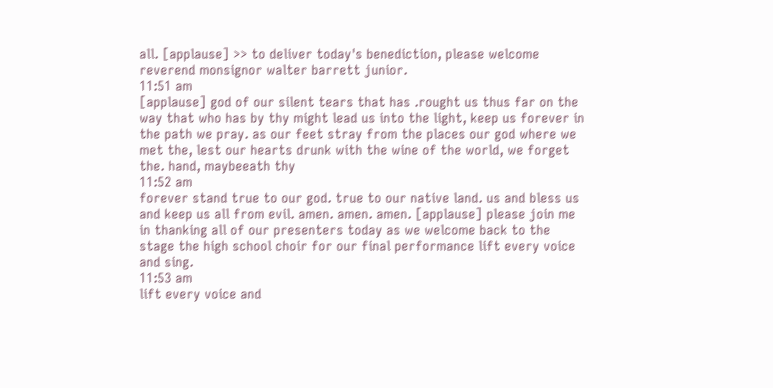all. [applause] >> to deliver today's benediction, please welcome reverend monsignor walter barrett junior.
11:51 am
[applause] god of our silent tears that has .rought us thus far on the way that who has by thy might lead us into the light, keep us forever in the path we pray. as our feet stray from the places our god where we met the, lest our hearts drunk with the wine of the world, we forget the. hand, maybeeath thy
11:52 am
forever stand true to our god. true to our native land. us and bless us and keep us all from evil. amen. amen. amen. [applause] please join me in thanking all of our presenters today as we welcome back to the stage the high school choir for our final performance lift every voice and sing.
11:53 am
lift every voice and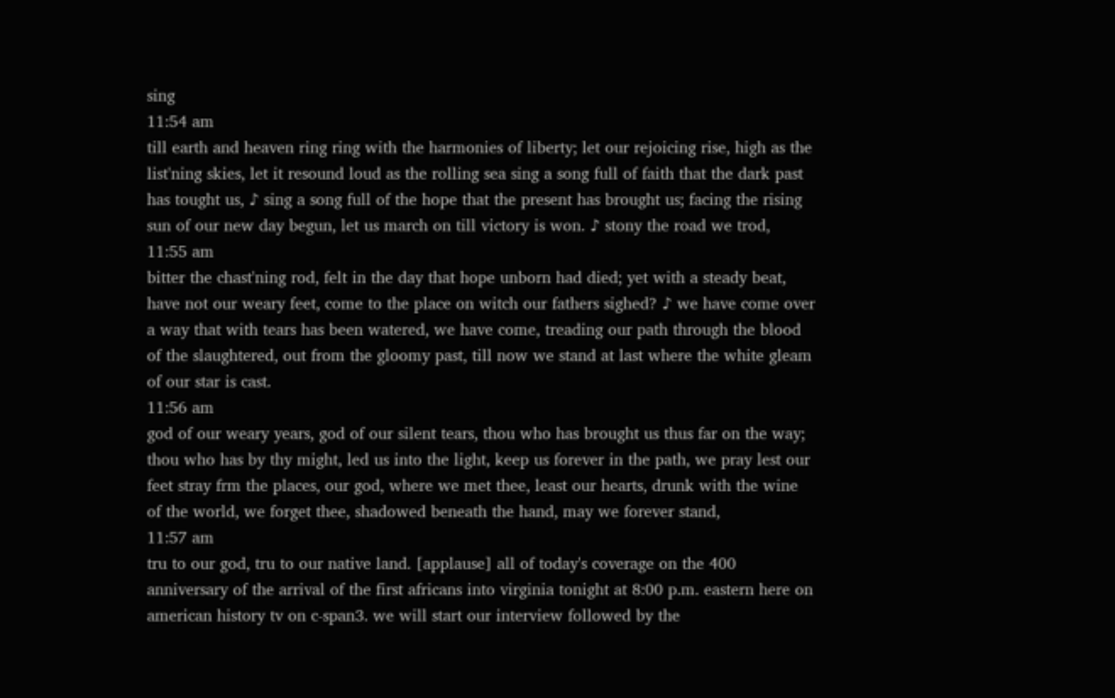sing
11:54 am
till earth and heaven ring ring with the harmonies of liberty; let our rejoicing rise, high as the list'ning skies, let it resound loud as the rolling sea sing a song full of faith that the dark past has tought us, ♪ sing a song full of the hope that the present has brought us; facing the rising sun of our new day begun, let us march on till victory is won. ♪ stony the road we trod,
11:55 am
bitter the chast'ning rod, felt in the day that hope unborn had died; yet with a steady beat, have not our weary feet, come to the place on witch our fathers sighed? ♪ we have come over a way that with tears has been watered, we have come, treading our path through the blood of the slaughtered, out from the gloomy past, till now we stand at last where the white gleam of our star is cast.
11:56 am
god of our weary years, god of our silent tears, thou who has brought us thus far on the way; thou who has by thy might, led us into the light, keep us forever in the path, we pray lest our feet stray frm the places, our god, where we met thee, least our hearts, drunk with the wine of the world, we forget thee, shadowed beneath the hand, may we forever stand,
11:57 am
tru to our god, tru to our native land. [applause] all of today's coverage on the 400 anniversary of the arrival of the first africans into virginia tonight at 8:00 p.m. eastern here on american history tv on c-span3. we will start our interview followed by the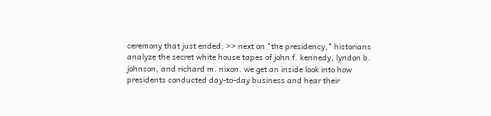ceremony that just ended. >> next on "the presidency," historians analyze the secret white house tapes of john f. kennedy, lyndon b. johnson, and richard m. nixon. we get an inside look into how presidents conducted day-to-day business and hear their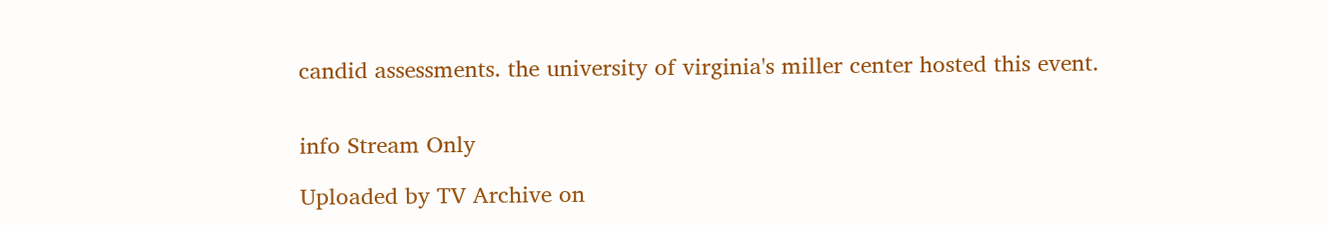candid assessments. the university of virginia's miller center hosted this event.


info Stream Only

Uploaded by TV Archive on